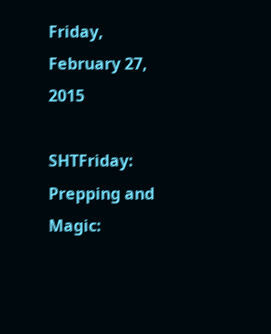Friday, February 27, 2015

SHTFriday: Prepping and Magic: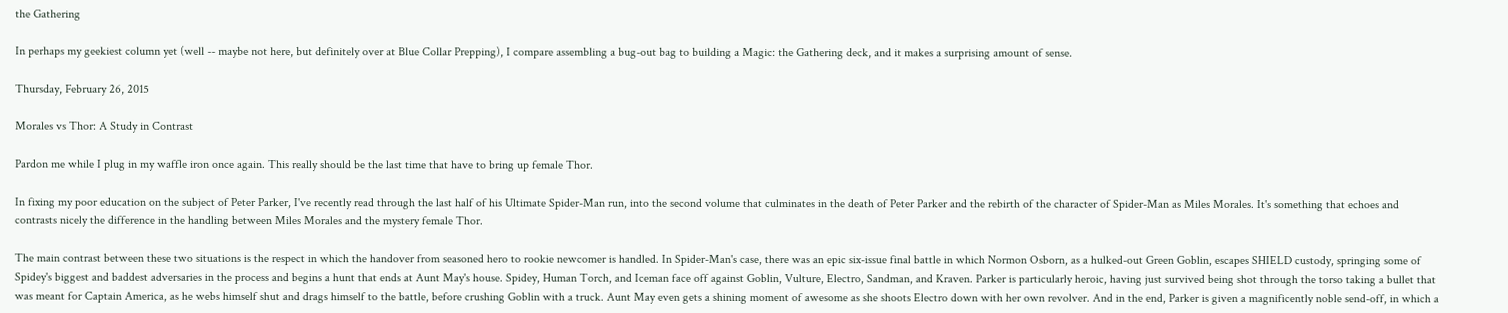the Gathering

In perhaps my geekiest column yet (well -- maybe not here, but definitely over at Blue Collar Prepping), I compare assembling a bug-out bag to building a Magic: the Gathering deck, and it makes a surprising amount of sense.

Thursday, February 26, 2015

Morales vs Thor: A Study in Contrast

Pardon me while I plug in my waffle iron once again. This really should be the last time that have to bring up female Thor.

In fixing my poor education on the subject of Peter Parker, I've recently read through the last half of his Ultimate Spider-Man run, into the second volume that culminates in the death of Peter Parker and the rebirth of the character of Spider-Man as Miles Morales. It's something that echoes and contrasts nicely the difference in the handling between Miles Morales and the mystery female Thor.

The main contrast between these two situations is the respect in which the handover from seasoned hero to rookie newcomer is handled. In Spider-Man's case, there was an epic six-issue final battle in which Normon Osborn, as a hulked-out Green Goblin, escapes SHIELD custody, springing some of Spidey's biggest and baddest adversaries in the process and begins a hunt that ends at Aunt May's house. Spidey, Human Torch, and Iceman face off against Goblin, Vulture, Electro, Sandman, and Kraven. Parker is particularly heroic, having just survived being shot through the torso taking a bullet that was meant for Captain America, as he webs himself shut and drags himself to the battle, before crushing Goblin with a truck. Aunt May even gets a shining moment of awesome as she shoots Electro down with her own revolver. And in the end, Parker is given a magnificently noble send-off, in which a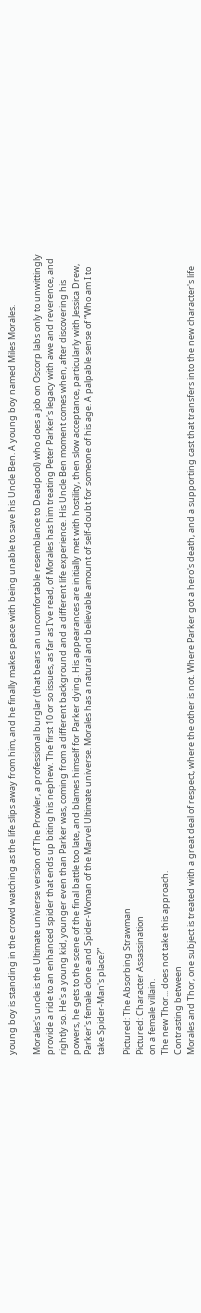young boy is standing in the crowd watching as the life slips away from him, and he finally makes peace with being unable to save his Uncle Ben. A young boy named Miles Morales.

Morales's uncle is the Ultimate universe version of The Prowler, a professional burglar (that bears an uncomfortable resemblance to Deadpool) who does a job on Oscorp labs only to unwittingly provide a ride to an enhanced spider that ends up biting his nephew. The first 10 or so issues, as far as I've read, of Morales has him treating Peter Parker's legacy with awe and reverence, and rightly so. He's a young kid, younger even than Parker was, coming from a different background and a different life experience. His Uncle Ben moment comes when, after discovering his powers, he gets to the scene of the final battle too late, and blames himself for Parker dying. His appearances are initially met with hostility, then slow acceptance, particularly with Jessica Drew, Parker's female clone and Spider-Woman of the Marvel Ultimate universe. Morales has a natural and believable amount of self-doubt for someone of his age. A palpable sense of “Who am I to take Spider-Man's place?”

Pictured: The Absorbing Strawman
Pictured: Character Assassination
on a female villain.
The new Thor... does not take this approach.
Contrasting between
Morales and Thor, one subject is treated with a great deal of respect, where the other is not. Where Parker got a hero's death, and a supporting cast that transfers into the new character's life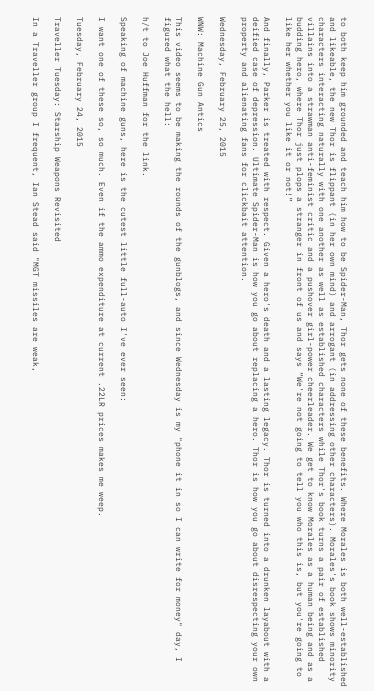to both keep him grounded and teach him how to be Spider-Man, Thor gets none of these benefits. Where Morales is both well-established and likeable, the new Thor is flippant (in her own mind) and arrogant (in addressing other characters). Morales's book shows minority characters interacting naturally with one another as well as established characters while Thor's book turns a pair of established villains into a strawman anti-feminist critic and a pushover girl-power cheerleader. We get to know Morales as a human being and as a budding hero, where Thor just plops a stranger in front of us and says “We're not going to tell you who this is, but you're going to like her whether you like it or not!”

And finally, Parker is treated with respect. Given a hero's death and a lasting legacy. Thor is turned into a drunken layabout with a deified case of depression. Ultimate Spider-Man is how you go about replacing a hero. Thor is how you go about disrespecting your own property and alienating fans for clickbait attention.

Wednesday, February 25, 2015

WNW: Machine Gun Antics

This video seems to be making the rounds of the gunblogs, and since Wednesday is my "phone it in so I can write for money" day, I figured what the hell:

h/t to Joe Huffman for the link.

Speaking of machine guns, here is the cutest little full-auto I've ever seen:

I want one of these so, so much. Even if the ammo expenditure at current .22LR prices makes me weep.

Tuesday, February 24, 2015

Traveller Tuesday: Starship Weapons Revisited

In a Traveller group I frequent, Ian Stead said "MGT missiles are weak,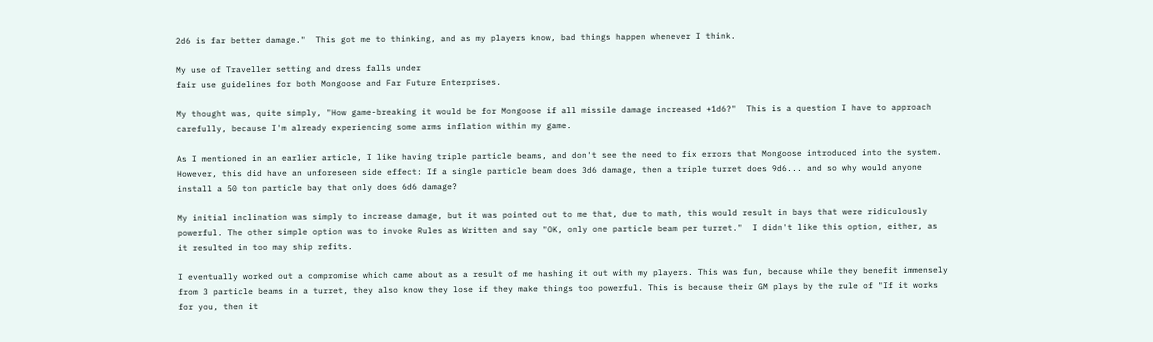2d6 is far better damage."  This got me to thinking, and as my players know, bad things happen whenever I think.

My use of Traveller setting and dress falls under
fair use guidelines for both Mongoose and Far Future Enterprises.

My thought was, quite simply, "How game-breaking it would be for Mongoose if all missile damage increased +1d6?"  This is a question I have to approach carefully, because I'm already experiencing some arms inflation within my game.

As I mentioned in an earlier article, I like having triple particle beams, and don't see the need to fix errors that Mongoose introduced into the system. However, this did have an unforeseen side effect: If a single particle beam does 3d6 damage, then a triple turret does 9d6... and so why would anyone install a 50 ton particle bay that only does 6d6 damage?

My initial inclination was simply to increase damage, but it was pointed out to me that, due to math, this would result in bays that were ridiculously powerful. The other simple option was to invoke Rules as Written and say "OK, only one particle beam per turret."  I didn't like this option, either, as it resulted in too may ship refits.

I eventually worked out a compromise which came about as a result of me hashing it out with my players. This was fun, because while they benefit immensely from 3 particle beams in a turret, they also know they lose if they make things too powerful. This is because their GM plays by the rule of "If it works for you, then it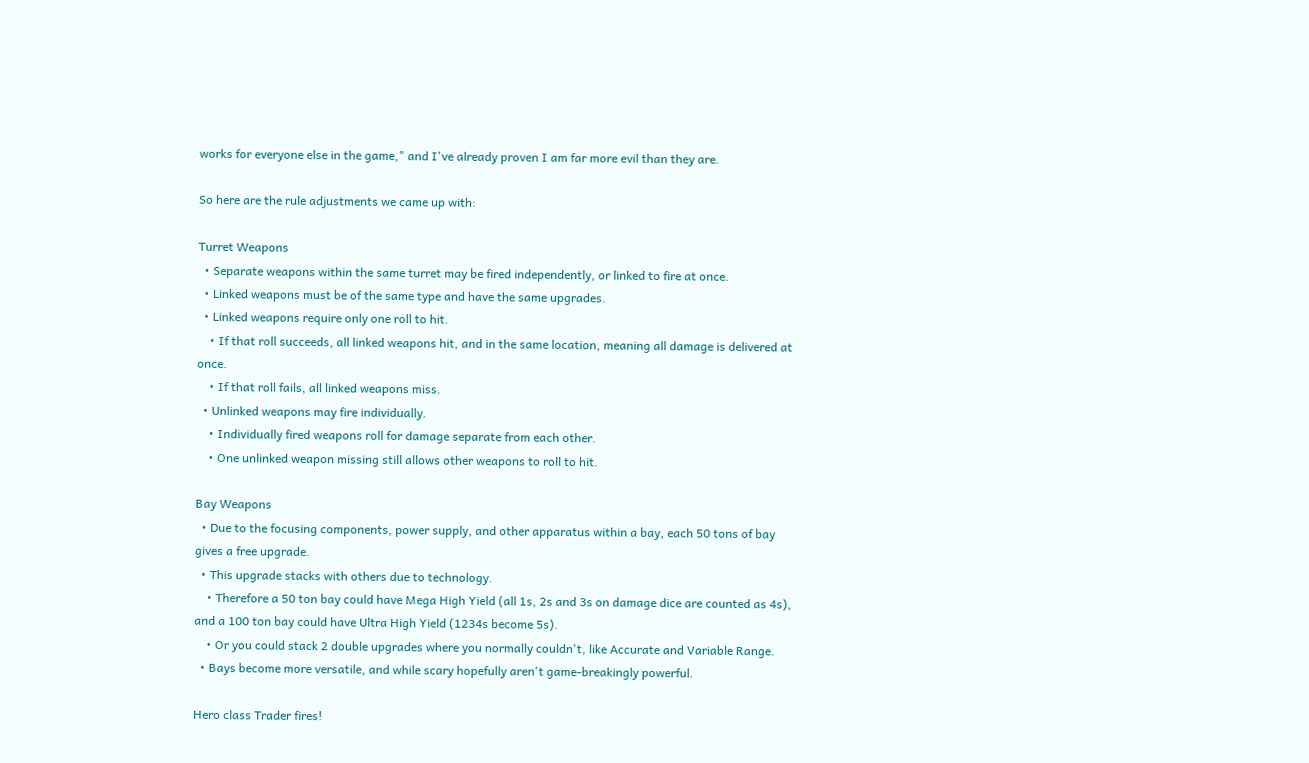works for everyone else in the game," and I've already proven I am far more evil than they are.

So here are the rule adjustments we came up with:

Turret Weapons
  • Separate weapons within the same turret may be fired independently, or linked to fire at once.
  • Linked weapons must be of the same type and have the same upgrades.
  • Linked weapons require only one roll to hit.
    • If that roll succeeds, all linked weapons hit, and in the same location, meaning all damage is delivered at once.
    • If that roll fails, all linked weapons miss.
  • Unlinked weapons may fire individually.
    • Individually fired weapons roll for damage separate from each other.
    • One unlinked weapon missing still allows other weapons to roll to hit.

Bay Weapons
  • Due to the focusing components, power supply, and other apparatus within a bay, each 50 tons of bay gives a free upgrade.
  • This upgrade stacks with others due to technology.
    • Therefore a 50 ton bay could have Mega High Yield (all 1s, 2s and 3s on damage dice are counted as 4s), and a 100 ton bay could have Ultra High Yield (1234s become 5s).
    • Or you could stack 2 double upgrades where you normally couldn't, like Accurate and Variable Range.
  • Bays become more versatile, and while scary hopefully aren't game-breakingly powerful.

Hero class Trader fires!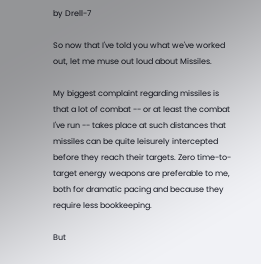by Drell-7

So now that I've told you what we've worked out, let me muse out loud about Missiles.

My biggest complaint regarding missiles is that a lot of combat -- or at least the combat I've run -- takes place at such distances that missiles can be quite leisurely intercepted before they reach their targets. Zero time-to-target energy weapons are preferable to me, both for dramatic pacing and because they require less bookkeeping.

But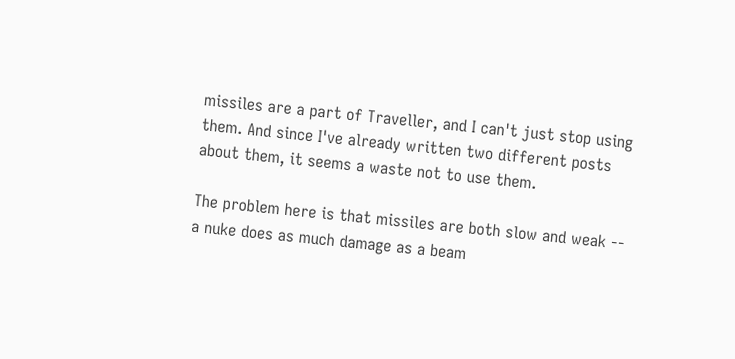missiles are a part of Traveller, and I can't just stop using them. And since I've already written two different posts about them, it seems a waste not to use them.

The problem here is that missiles are both slow and weak -- a nuke does as much damage as a beam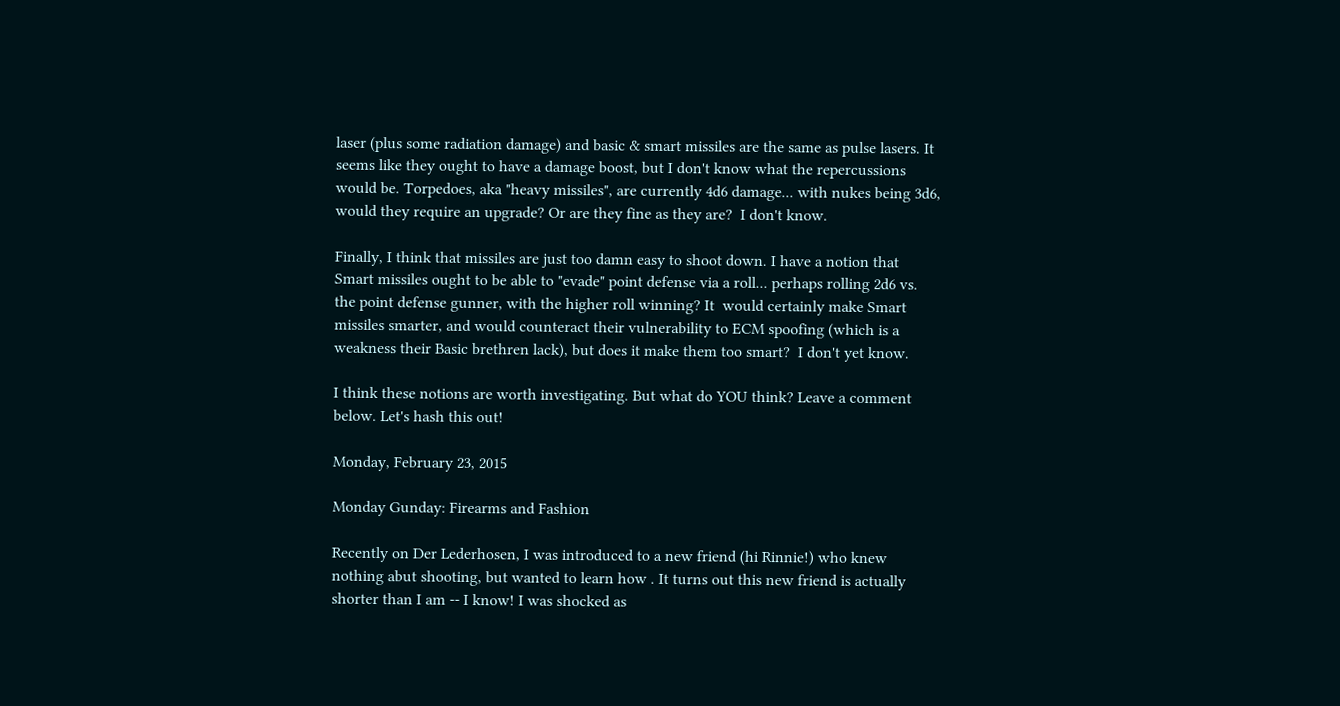laser (plus some radiation damage) and basic & smart missiles are the same as pulse lasers. It seems like they ought to have a damage boost, but I don't know what the repercussions would be. Torpedoes, aka "heavy missiles", are currently 4d6 damage... with nukes being 3d6, would they require an upgrade? Or are they fine as they are?  I don't know.

Finally, I think that missiles are just too damn easy to shoot down. I have a notion that Smart missiles ought to be able to "evade" point defense via a roll... perhaps rolling 2d6 vs. the point defense gunner, with the higher roll winning? It  would certainly make Smart missiles smarter, and would counteract their vulnerability to ECM spoofing (which is a weakness their Basic brethren lack), but does it make them too smart?  I don't yet know.

I think these notions are worth investigating. But what do YOU think? Leave a comment below. Let's hash this out!

Monday, February 23, 2015

Monday Gunday: Firearms and Fashion

Recently on Der Lederhosen, I was introduced to a new friend (hi Rinnie!) who knew nothing abut shooting, but wanted to learn how . It turns out this new friend is actually shorter than I am -- I know! I was shocked as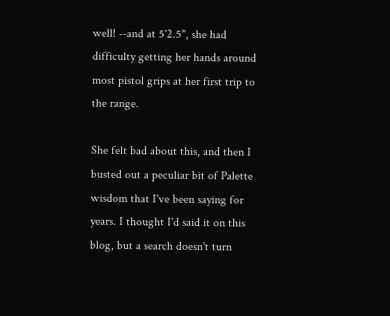well! --and at 5'2.5", she had difficulty getting her hands around most pistol grips at her first trip to the range.

She felt bad about this, and then I busted out a peculiar bit of Palette wisdom that I've been saying for years. I thought I'd said it on this blog, but a search doesn't turn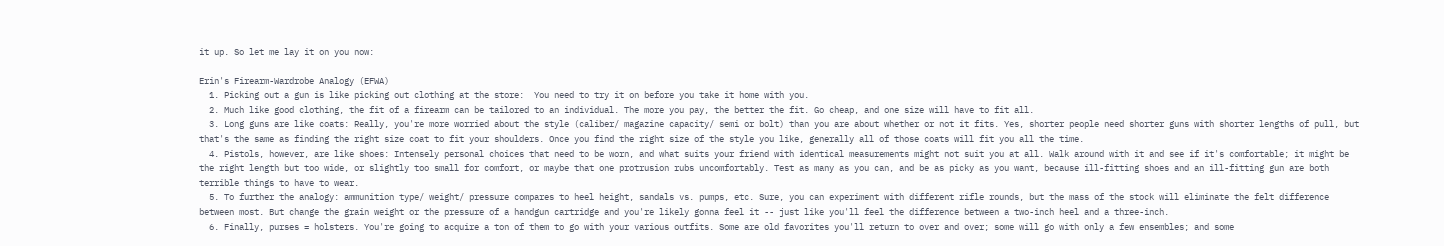it up. So let me lay it on you now:

Erin's Firearm-Wardrobe Analogy (EFWA)
  1. Picking out a gun is like picking out clothing at the store:  You need to try it on before you take it home with you.
  2. Much like good clothing, the fit of a firearm can be tailored to an individual. The more you pay, the better the fit. Go cheap, and one size will have to fit all.
  3. Long guns are like coats: Really, you're more worried about the style (caliber/ magazine capacity/ semi or bolt) than you are about whether or not it fits. Yes, shorter people need shorter guns with shorter lengths of pull, but that's the same as finding the right size coat to fit your shoulders. Once you find the right size of the style you like, generally all of those coats will fit you all the time.
  4. Pistols, however, are like shoes: Intensely personal choices that need to be worn, and what suits your friend with identical measurements might not suit you at all. Walk around with it and see if it's comfortable; it might be the right length but too wide, or slightly too small for comfort, or maybe that one protrusion rubs uncomfortably. Test as many as you can, and be as picky as you want, because ill-fitting shoes and an ill-fitting gun are both terrible things to have to wear.
  5. To further the analogy: ammunition type/ weight/ pressure compares to heel height, sandals vs. pumps, etc. Sure, you can experiment with different rifle rounds, but the mass of the stock will eliminate the felt difference between most. But change the grain weight or the pressure of a handgun cartridge and you're likely gonna feel it -- just like you'll feel the difference between a two-inch heel and a three-inch.
  6. Finally, purses = holsters. You're going to acquire a ton of them to go with your various outfits. Some are old favorites you'll return to over and over; some will go with only a few ensembles; and some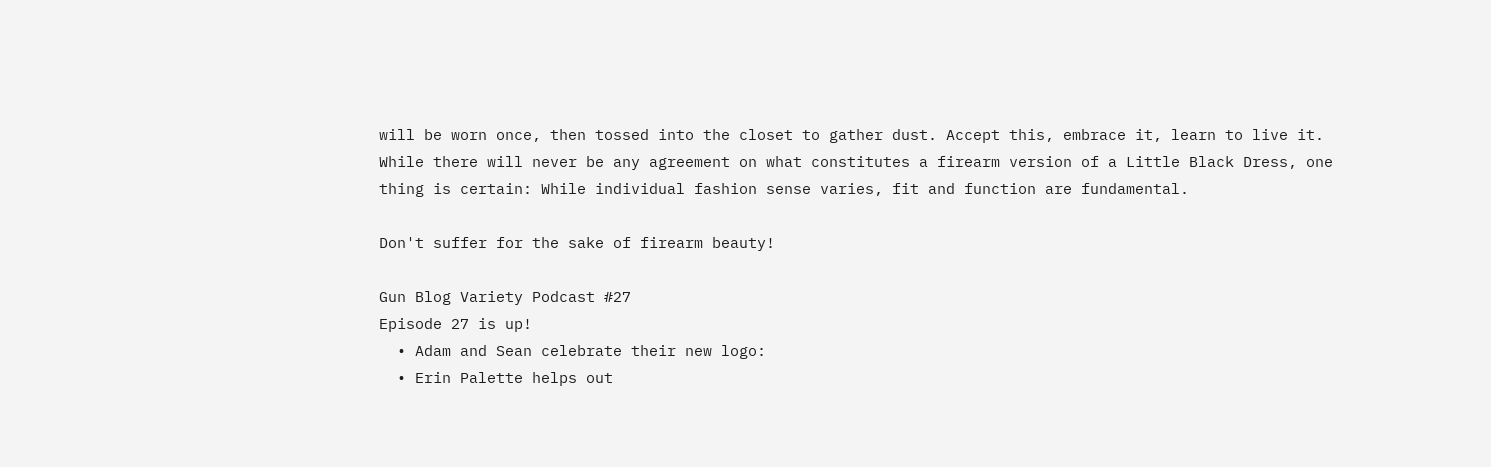will be worn once, then tossed into the closet to gather dust. Accept this, embrace it, learn to live it.
While there will never be any agreement on what constitutes a firearm version of a Little Black Dress, one thing is certain: While individual fashion sense varies, fit and function are fundamental.

Don't suffer for the sake of firearm beauty!

Gun Blog Variety Podcast #27
Episode 27 is up!
  • Adam and Sean celebrate their new logo:
  • Erin Palette helps out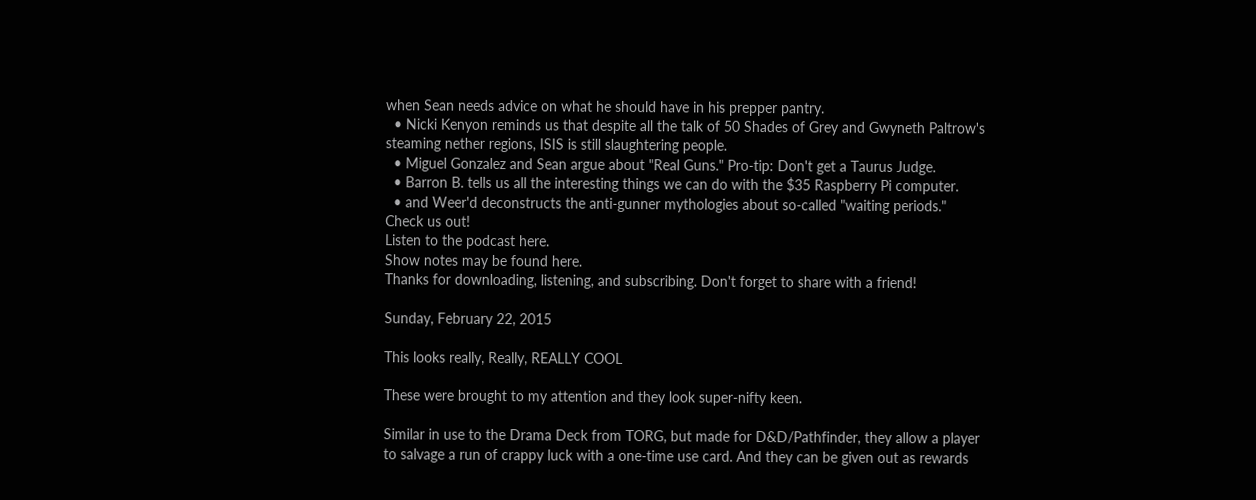when Sean needs advice on what he should have in his prepper pantry.
  • Nicki Kenyon reminds us that despite all the talk of 50 Shades of Grey and Gwyneth Paltrow's steaming nether regions, ISIS is still slaughtering people.
  • Miguel Gonzalez and Sean argue about "Real Guns." Pro-tip: Don't get a Taurus Judge.
  • Barron B. tells us all the interesting things we can do with the $35 Raspberry Pi computer.
  • and Weer'd deconstructs the anti-gunner mythologies about so-called "waiting periods."
Check us out!
Listen to the podcast here.
Show notes may be found here.
Thanks for downloading, listening, and subscribing. Don't forget to share with a friend!

Sunday, February 22, 2015

This looks really, Really, REALLY COOL

These were brought to my attention and they look super-nifty keen.

Similar in use to the Drama Deck from TORG, but made for D&D/Pathfinder, they allow a player to salvage a run of crappy luck with a one-time use card. And they can be given out as rewards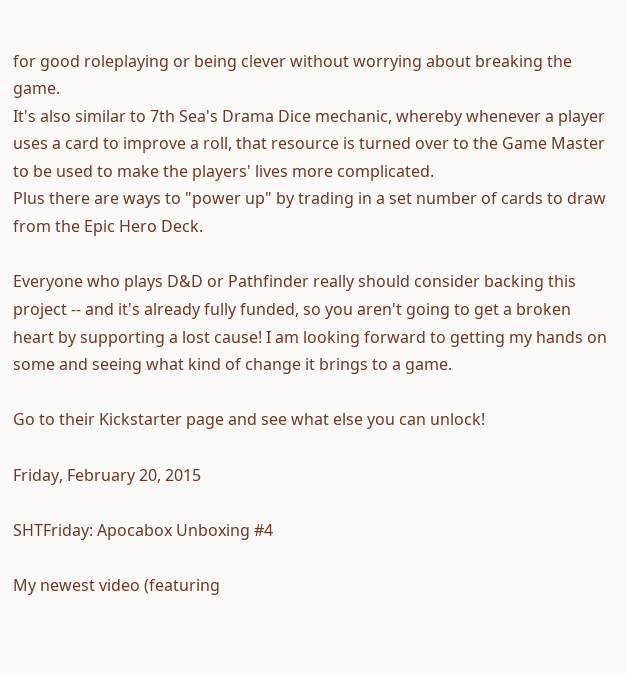for good roleplaying or being clever without worrying about breaking the game.
It's also similar to 7th Sea's Drama Dice mechanic, whereby whenever a player uses a card to improve a roll, that resource is turned over to the Game Master to be used to make the players' lives more complicated.
Plus there are ways to "power up" by trading in a set number of cards to draw from the Epic Hero Deck.

Everyone who plays D&D or Pathfinder really should consider backing this project -- and it's already fully funded, so you aren't going to get a broken heart by supporting a lost cause! I am looking forward to getting my hands on some and seeing what kind of change it brings to a game.

Go to their Kickstarter page and see what else you can unlock!

Friday, February 20, 2015

SHTFriday: Apocabox Unboxing #4

My newest video (featuring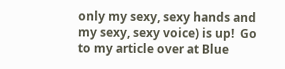only my sexy, sexy hands and my sexy, sexy voice) is up!  Go to my article over at Blue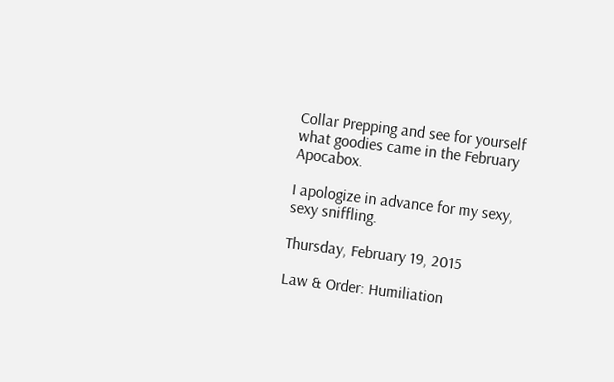Collar Prepping and see for yourself what goodies came in the February Apocabox.

I apologize in advance for my sexy, sexy sniffling.

Thursday, February 19, 2015

Law & Order: Humiliation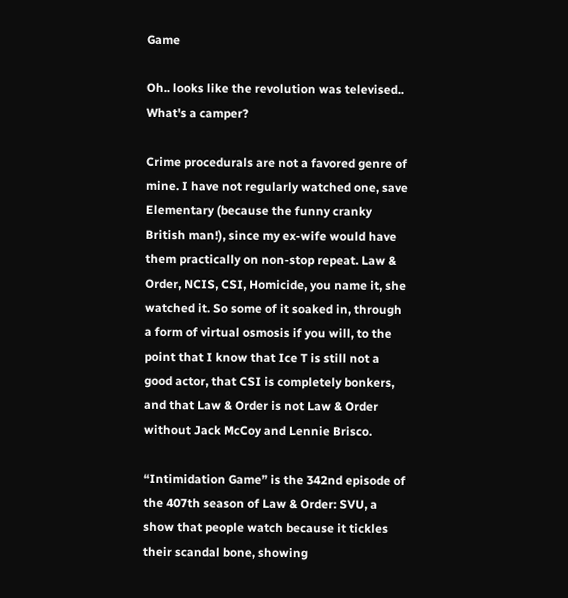Game

Oh.. looks like the revolution was televised.. What's a camper?

Crime procedurals are not a favored genre of mine. I have not regularly watched one, save Elementary (because the funny cranky British man!), since my ex-wife would have them practically on non-stop repeat. Law & Order, NCIS, CSI, Homicide, you name it, she watched it. So some of it soaked in, through a form of virtual osmosis if you will, to the point that I know that Ice T is still not a good actor, that CSI is completely bonkers, and that Law & Order is not Law & Order without Jack McCoy and Lennie Brisco.

“Intimidation Game” is the 342nd episode of the 407th season of Law & Order: SVU, a show that people watch because it tickles their scandal bone, showing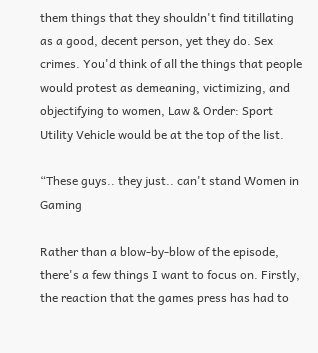them things that they shouldn't find titillating as a good, decent person, yet they do. Sex crimes. You'd think of all the things that people would protest as demeaning, victimizing, and objectifying to women, Law & Order: Sport Utility Vehicle would be at the top of the list.

“These guys.. they just.. can't stand Women in Gaming

Rather than a blow-by-blow of the episode, there's a few things I want to focus on. Firstly, the reaction that the games press has had to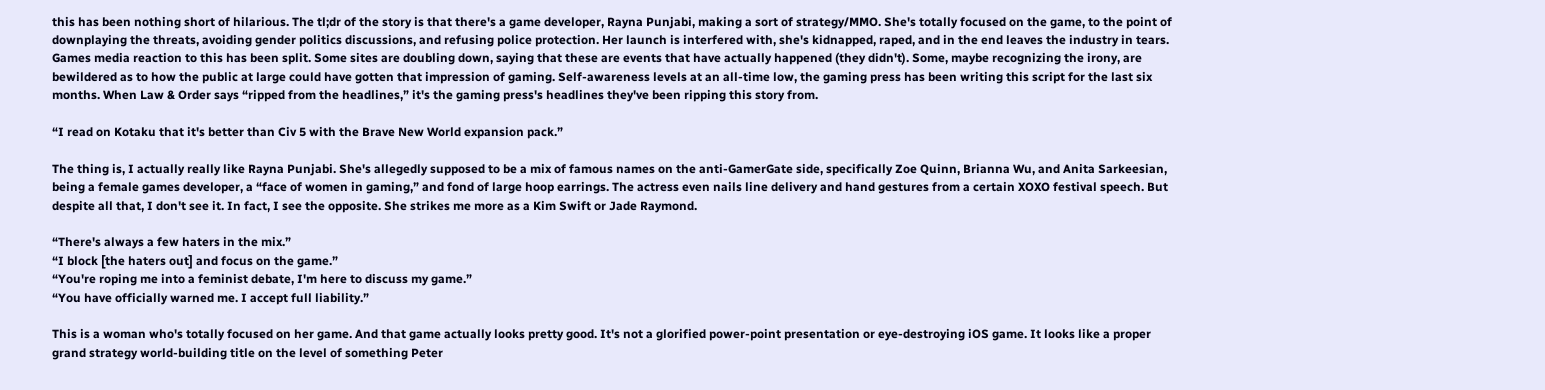this has been nothing short of hilarious. The tl;dr of the story is that there's a game developer, Rayna Punjabi, making a sort of strategy/MMO. She's totally focused on the game, to the point of downplaying the threats, avoiding gender politics discussions, and refusing police protection. Her launch is interfered with, she's kidnapped, raped, and in the end leaves the industry in tears. Games media reaction to this has been split. Some sites are doubling down, saying that these are events that have actually happened (they didn't). Some, maybe recognizing the irony, are bewildered as to how the public at large could have gotten that impression of gaming. Self-awareness levels at an all-time low, the gaming press has been writing this script for the last six months. When Law & Order says “ripped from the headlines,” it's the gaming press's headlines they've been ripping this story from.

“I read on Kotaku that it's better than Civ 5 with the Brave New World expansion pack.”

The thing is, I actually really like Rayna Punjabi. She's allegedly supposed to be a mix of famous names on the anti-GamerGate side, specifically Zoe Quinn, Brianna Wu, and Anita Sarkeesian, being a female games developer, a “face of women in gaming,” and fond of large hoop earrings. The actress even nails line delivery and hand gestures from a certain XOXO festival speech. But despite all that, I don't see it. In fact, I see the opposite. She strikes me more as a Kim Swift or Jade Raymond.

“There's always a few haters in the mix.”
“I block [the haters out] and focus on the game.”
“You're roping me into a feminist debate, I'm here to discuss my game.”
“You have officially warned me. I accept full liability.”

This is a woman who's totally focused on her game. And that game actually looks pretty good. It's not a glorified power-point presentation or eye-destroying iOS game. It looks like a proper grand strategy world-building title on the level of something Peter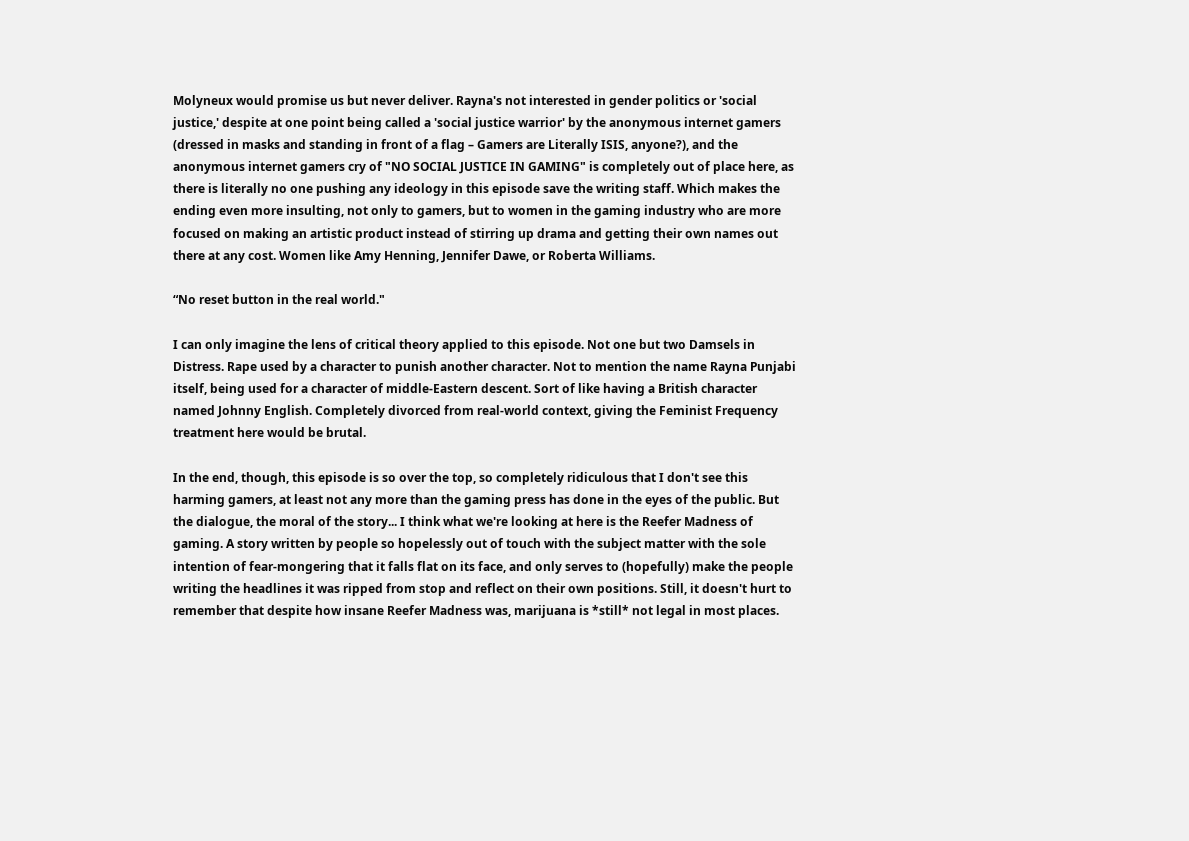Molyneux would promise us but never deliver. Rayna's not interested in gender politics or 'social justice,' despite at one point being called a 'social justice warrior' by the anonymous internet gamers (dressed in masks and standing in front of a flag – Gamers are Literally ISIS, anyone?), and the anonymous internet gamers cry of "NO SOCIAL JUSTICE IN GAMING" is completely out of place here, as there is literally no one pushing any ideology in this episode save the writing staff. Which makes the ending even more insulting, not only to gamers, but to women in the gaming industry who are more focused on making an artistic product instead of stirring up drama and getting their own names out there at any cost. Women like Amy Henning, Jennifer Dawe, or Roberta Williams.

“No reset button in the real world."

I can only imagine the lens of critical theory applied to this episode. Not one but two Damsels in Distress. Rape used by a character to punish another character. Not to mention the name Rayna Punjabi itself, being used for a character of middle-Eastern descent. Sort of like having a British character named Johnny English. Completely divorced from real-world context, giving the Feminist Frequency treatment here would be brutal.

In the end, though, this episode is so over the top, so completely ridiculous that I don't see this harming gamers, at least not any more than the gaming press has done in the eyes of the public. But the dialogue, the moral of the story... I think what we're looking at here is the Reefer Madness of gaming. A story written by people so hopelessly out of touch with the subject matter with the sole intention of fear-mongering that it falls flat on its face, and only serves to (hopefully) make the people writing the headlines it was ripped from stop and reflect on their own positions. Still, it doesn't hurt to remember that despite how insane Reefer Madness was, marijuana is *still* not legal in most places.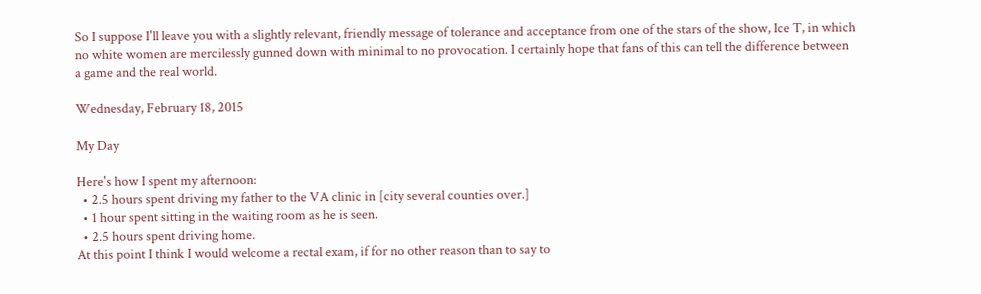So I suppose I'll leave you with a slightly relevant, friendly message of tolerance and acceptance from one of the stars of the show, Ice T, in which no white women are mercilessly gunned down with minimal to no provocation. I certainly hope that fans of this can tell the difference between a game and the real world.

Wednesday, February 18, 2015

My Day

Here's how I spent my afternoon:
  • 2.5 hours spent driving my father to the VA clinic in [city several counties over.]
  • 1 hour spent sitting in the waiting room as he is seen.
  • 2.5 hours spent driving home.
At this point I think I would welcome a rectal exam, if for no other reason than to say to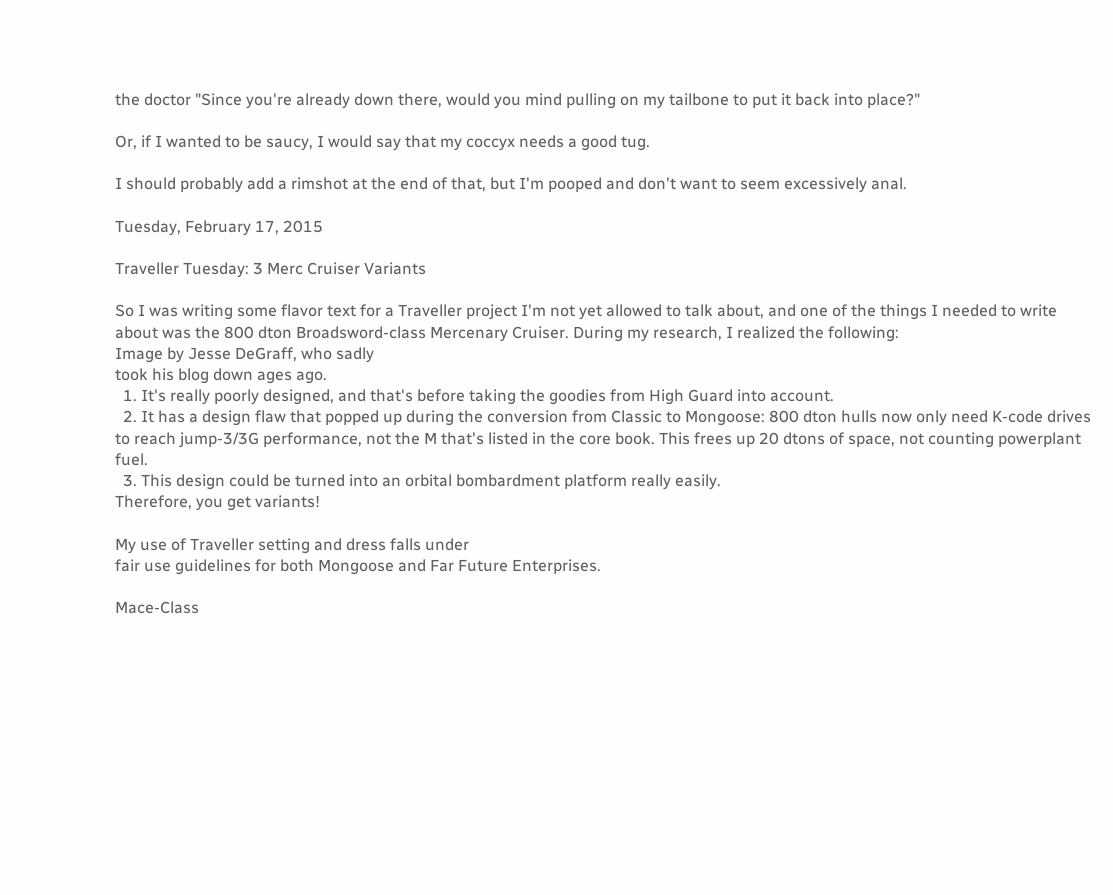the doctor "Since you're already down there, would you mind pulling on my tailbone to put it back into place?"

Or, if I wanted to be saucy, I would say that my coccyx needs a good tug.

I should probably add a rimshot at the end of that, but I'm pooped and don't want to seem excessively anal.

Tuesday, February 17, 2015

Traveller Tuesday: 3 Merc Cruiser Variants

So I was writing some flavor text for a Traveller project I'm not yet allowed to talk about, and one of the things I needed to write about was the 800 dton Broadsword-class Mercenary Cruiser. During my research, I realized the following:
Image by Jesse DeGraff, who sadly
took his blog down ages ago.
  1. It's really poorly designed, and that's before taking the goodies from High Guard into account.
  2. It has a design flaw that popped up during the conversion from Classic to Mongoose: 800 dton hulls now only need K-code drives to reach jump-3/3G performance, not the M that's listed in the core book. This frees up 20 dtons of space, not counting powerplant fuel.
  3. This design could be turned into an orbital bombardment platform really easily.
Therefore, you get variants!

My use of Traveller setting and dress falls under
fair use guidelines for both Mongoose and Far Future Enterprises.

Mace-Class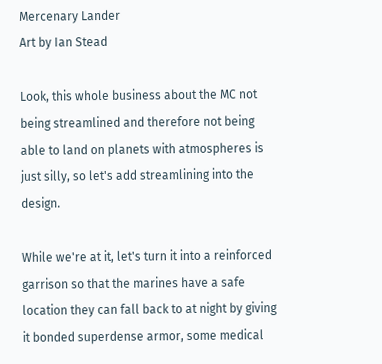Mercenary Lander
Art by Ian Stead

Look, this whole business about the MC not being streamlined and therefore not being able to land on planets with atmospheres is just silly, so let's add streamlining into the design.

While we're at it, let's turn it into a reinforced garrison so that the marines have a safe location they can fall back to at night by giving it bonded superdense armor, some medical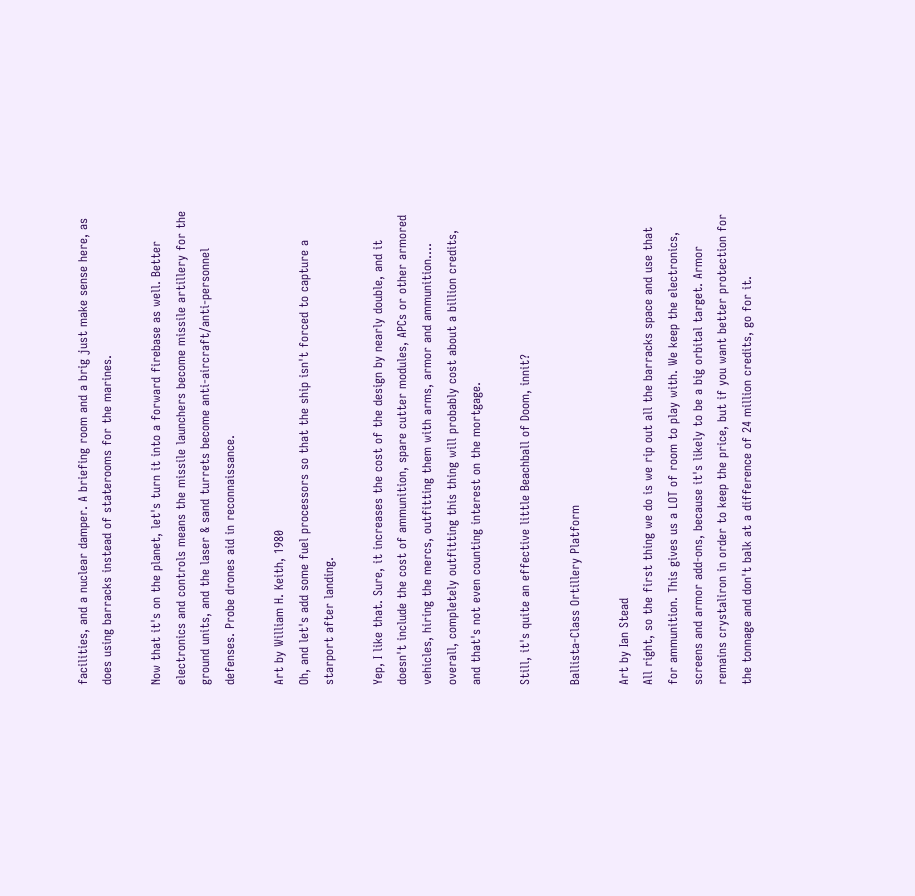facilities, and a nuclear damper. A briefing room and a brig just make sense here, as does using barracks instead of staterooms for the marines.

Now that it's on the planet, let's turn it into a forward firebase as well. Better electronics and controls means the missile launchers become missile artillery for the ground units, and the laser & sand turrets become anti-aircraft/anti-personnel defenses. Probe drones aid in reconnaissance.

Art by William H. Keith, 1980
Oh, and let's add some fuel processors so that the ship isn't forced to capture a starport after landing.

Yep, I like that. Sure, it increases the cost of the design by nearly double, and it doesn't include the cost of ammunition, spare cutter modules, APCs or other armored vehicles, hiring the mercs, outfitting them with arms, armor and ammunition....   overall, completely outfitting this thing will probably cost about a billion credits, and that's not even counting interest on the mortgage.

Still, it's quite an effective little Beachball of Doom, innit?

Ballista-Class Ortillery Platform

Art by Ian Stead
All right, so the first thing we do is we rip out all the barracks space and use that for ammunition. This gives us a LOT of room to play with. We keep the electronics, screens and armor add-ons, because it's likely to be a big orbital target. Armor remains crystaliron in order to keep the price, but if you want better protection for the tonnage and don't balk at a difference of 24 million credits, go for it.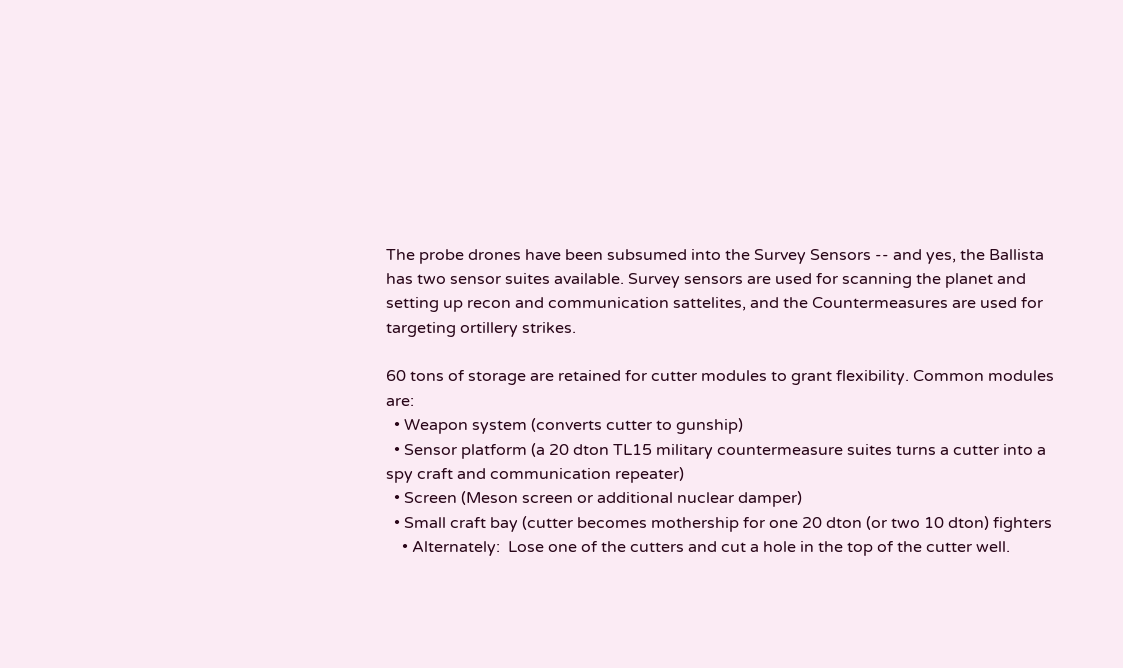The probe drones have been subsumed into the Survey Sensors -- and yes, the Ballista has two sensor suites available. Survey sensors are used for scanning the planet and setting up recon and communication sattelites, and the Countermeasures are used for targeting ortillery strikes.

60 tons of storage are retained for cutter modules to grant flexibility. Common modules are:
  • Weapon system (converts cutter to gunship)
  • Sensor platform (a 20 dton TL15 military countermeasure suites turns a cutter into a spy craft and communication repeater)
  • Screen (Meson screen or additional nuclear damper)
  • Small craft bay (cutter becomes mothership for one 20 dton (or two 10 dton) fighters
    • Alternately:  Lose one of the cutters and cut a hole in the top of the cutter well.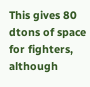This gives 80 dtons of space for fighters, although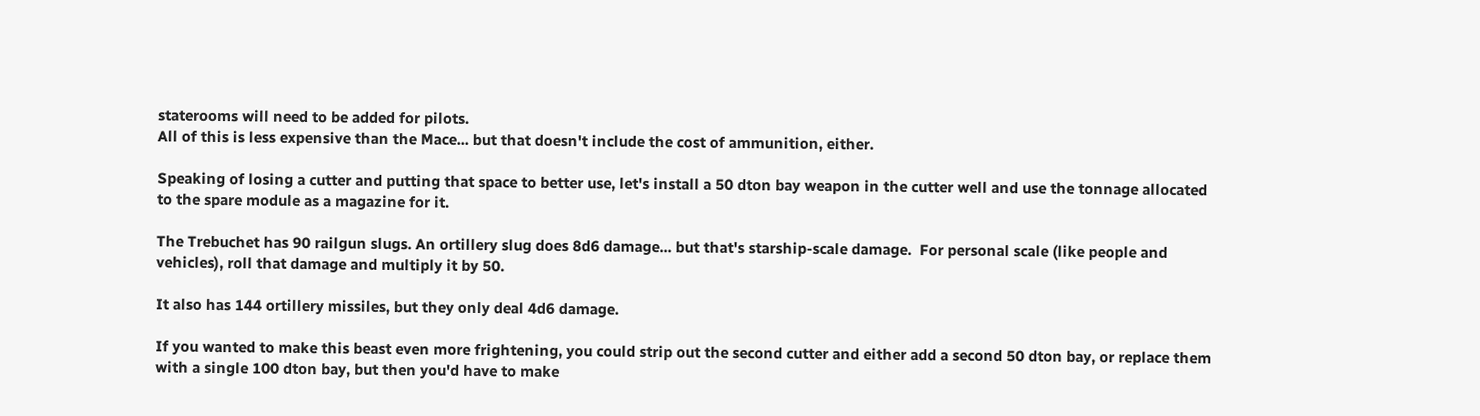staterooms will need to be added for pilots.
All of this is less expensive than the Mace... but that doesn't include the cost of ammunition, either.

Speaking of losing a cutter and putting that space to better use, let's install a 50 dton bay weapon in the cutter well and use the tonnage allocated to the spare module as a magazine for it.

The Trebuchet has 90 railgun slugs. An ortillery slug does 8d6 damage... but that's starship-scale damage.  For personal scale (like people and vehicles), roll that damage and multiply it by 50.

It also has 144 ortillery missiles, but they only deal 4d6 damage.

If you wanted to make this beast even more frightening, you could strip out the second cutter and either add a second 50 dton bay, or replace them with a single 100 dton bay, but then you'd have to make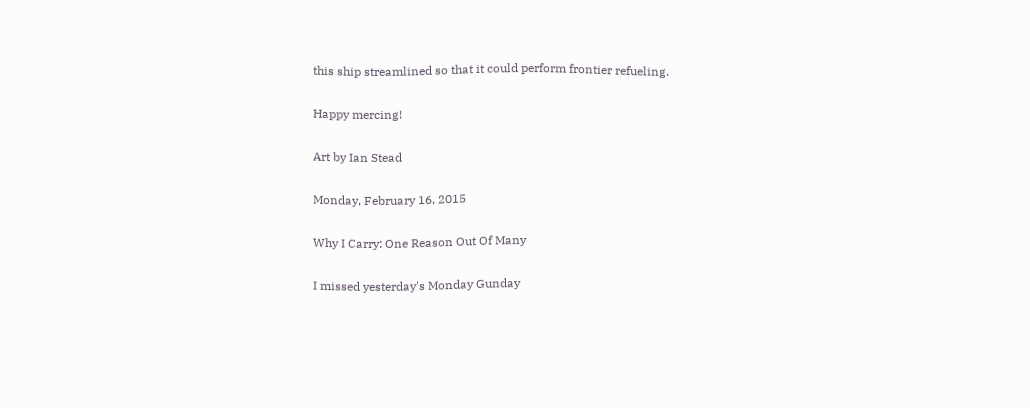this ship streamlined so that it could perform frontier refueling.

Happy mercing!

Art by Ian Stead

Monday, February 16, 2015

Why I Carry: One Reason Out Of Many

I missed yesterday's Monday Gunday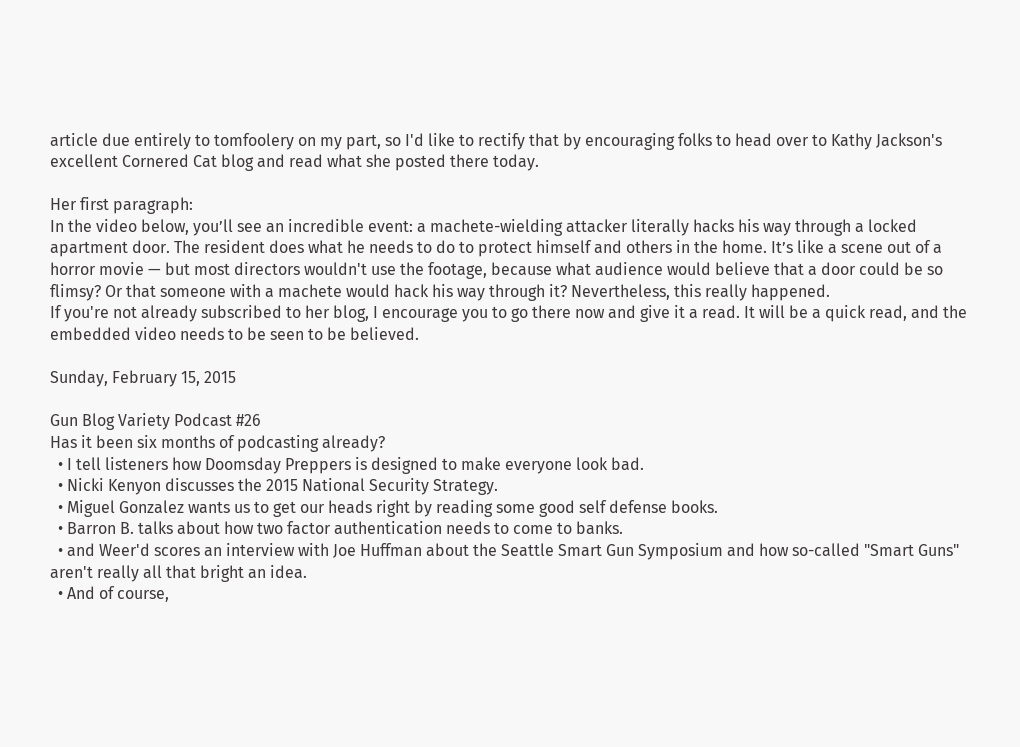article due entirely to tomfoolery on my part, so I'd like to rectify that by encouraging folks to head over to Kathy Jackson's excellent Cornered Cat blog and read what she posted there today.

Her first paragraph:
In the video below, you’ll see an incredible event: a machete-wielding attacker literally hacks his way through a locked apartment door. The resident does what he needs to do to protect himself and others in the home. It’s like a scene out of a horror movie — but most directors wouldn't use the footage, because what audience would believe that a door could be so flimsy? Or that someone with a machete would hack his way through it? Nevertheless, this really happened.
If you're not already subscribed to her blog, I encourage you to go there now and give it a read. It will be a quick read, and the embedded video needs to be seen to be believed.

Sunday, February 15, 2015

Gun Blog Variety Podcast #26
Has it been six months of podcasting already?
  • I tell listeners how Doomsday Preppers is designed to make everyone look bad.
  • Nicki Kenyon discusses the 2015 National Security Strategy.
  • Miguel Gonzalez wants us to get our heads right by reading some good self defense books.
  • Barron B. talks about how two factor authentication needs to come to banks.
  • and Weer'd scores an interview with Joe Huffman about the Seattle Smart Gun Symposium and how so-called "Smart Guns" aren't really all that bright an idea.
  • And of course,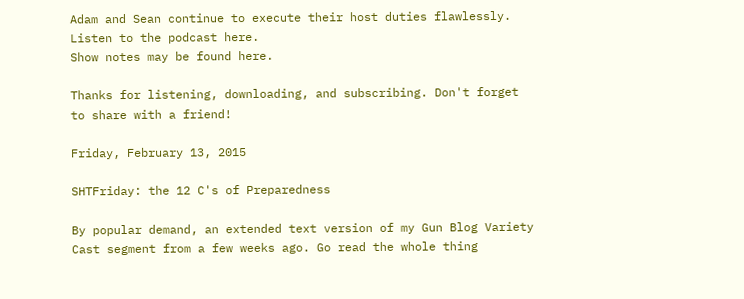Adam and Sean continue to execute their host duties flawlessly.
Listen to the podcast here.
Show notes may be found here.

Thanks for listening, downloading, and subscribing. Don't forget to share with a friend!

Friday, February 13, 2015

SHTFriday: the 12 C's of Preparedness

By popular demand, an extended text version of my Gun Blog Variety Cast segment from a few weeks ago. Go read the whole thing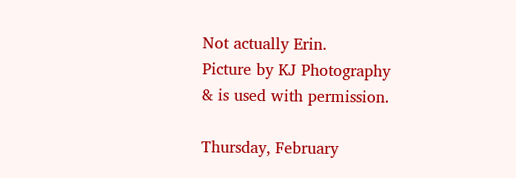Not actually Erin.
Picture by KJ Photography
& is used with permission.

Thursday, February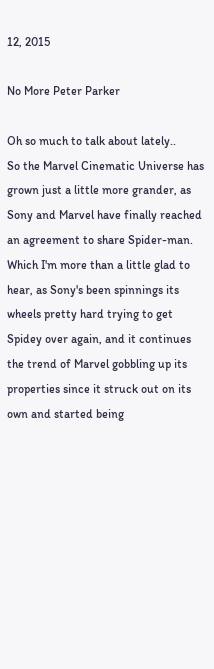12, 2015

No More Peter Parker

Oh so much to talk about lately..
So the Marvel Cinematic Universe has grown just a little more grander, as Sony and Marvel have finally reached an agreement to share Spider-man. Which I'm more than a little glad to hear, as Sony's been spinnings its wheels pretty hard trying to get Spidey over again, and it continues the trend of Marvel gobbling up its properties since it struck out on its own and started being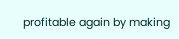profitable again by making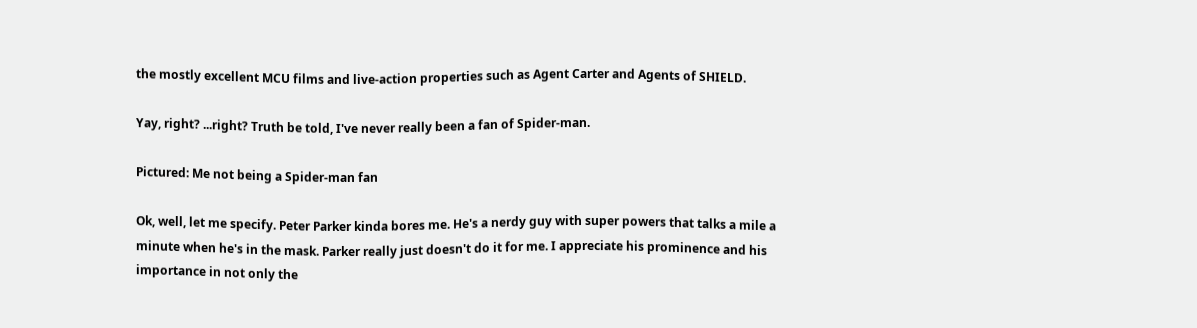the mostly excellent MCU films and live-action properties such as Agent Carter and Agents of SHIELD.

Yay, right? ...right? Truth be told, I've never really been a fan of Spider-man.

Pictured: Me not being a Spider-man fan

Ok, well, let me specify. Peter Parker kinda bores me. He's a nerdy guy with super powers that talks a mile a minute when he's in the mask. Parker really just doesn't do it for me. I appreciate his prominence and his importance in not only the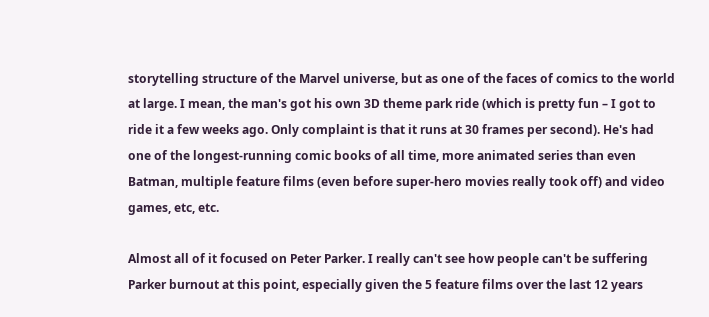storytelling structure of the Marvel universe, but as one of the faces of comics to the world at large. I mean, the man's got his own 3D theme park ride (which is pretty fun – I got to ride it a few weeks ago. Only complaint is that it runs at 30 frames per second). He's had one of the longest-running comic books of all time, more animated series than even Batman, multiple feature films (even before super-hero movies really took off) and video games, etc, etc.

Almost all of it focused on Peter Parker. I really can't see how people can't be suffering Parker burnout at this point, especially given the 5 feature films over the last 12 years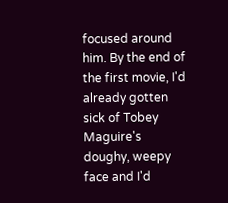focused around him. By the end of the first movie, I'd already gotten sick of Tobey Maguire's doughy, weepy face and I'd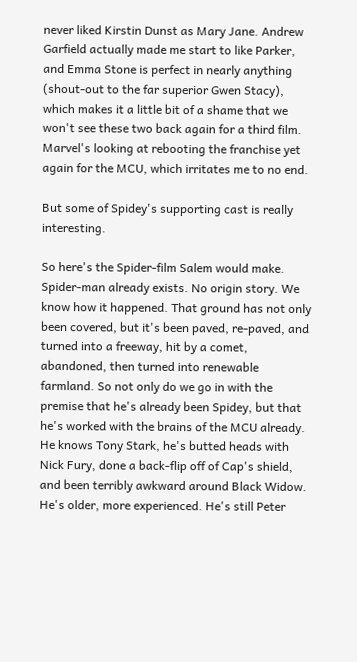never liked Kirstin Dunst as Mary Jane. Andrew Garfield actually made me start to like Parker, and Emma Stone is perfect in nearly anything (shout-out to the far superior Gwen Stacy), which makes it a little bit of a shame that we won't see these two back again for a third film. Marvel's looking at rebooting the franchise yet again for the MCU, which irritates me to no end.

But some of Spidey's supporting cast is really interesting.

So here's the Spider-film Salem would make. Spider-man already exists. No origin story. We know how it happened. That ground has not only been covered, but it's been paved, re-paved, and turned into a freeway, hit by a comet, abandoned, then turned into renewable farmland. So not only do we go in with the premise that he's already been Spidey, but that he's worked with the brains of the MCU already. He knows Tony Stark, he's butted heads with Nick Fury, done a back-flip off of Cap's shield, and been terribly awkward around Black Widow. He's older, more experienced. He's still Peter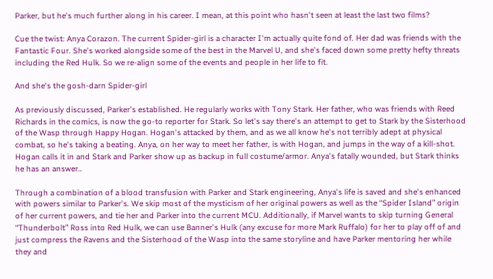Parker, but he's much further along in his career. I mean, at this point who hasn't seen at least the last two films?

Cue the twist: Anya Corazon. The current Spider-girl is a character I'm actually quite fond of. Her dad was friends with the Fantastic Four. She's worked alongside some of the best in the Marvel U, and she's faced down some pretty hefty threats including the Red Hulk. So we re-align some of the events and people in her life to fit.

And she's the gosh-darn Spider-girl

As previously discussed, Parker's established. He regularly works with Tony Stark. Her father, who was friends with Reed Richards in the comics, is now the go-to reporter for Stark. So let's say there's an attempt to get to Stark by the Sisterhood of the Wasp through Happy Hogan. Hogan's attacked by them, and as we all know he's not terribly adept at physical combat, so he's taking a beating. Anya, on her way to meet her father, is with Hogan, and jumps in the way of a kill-shot. Hogan calls it in and Stark and Parker show up as backup in full costume/armor. Anya's fatally wounded, but Stark thinks he has an answer..

Through a combination of a blood transfusion with Parker and Stark engineering, Anya's life is saved and she's enhanced with powers similar to Parker's. We skip most of the mysticism of her original powers as well as the “Spider Island” origin of her current powers, and tie her and Parker into the current MCU. Additionally, if Marvel wants to skip turning General “Thunderbolt” Ross into Red Hulk, we can use Banner's Hulk (any excuse for more Mark Ruffalo) for her to play off of and just compress the Ravens and the Sisterhood of the Wasp into the same storyline and have Parker mentoring her while they and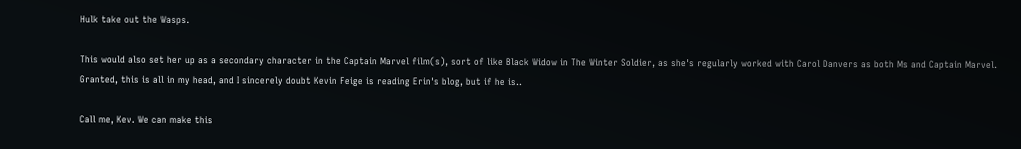Hulk take out the Wasps.

This would also set her up as a secondary character in the Captain Marvel film(s), sort of like Black Widow in The Winter Soldier, as she's regularly worked with Carol Danvers as both Ms and Captain Marvel. Granted, this is all in my head, and I sincerely doubt Kevin Feige is reading Erin's blog, but if he is..

Call me, Kev. We can make this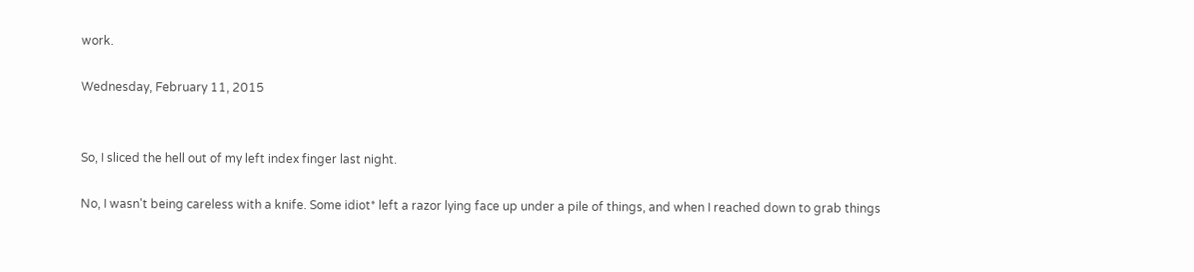work.

Wednesday, February 11, 2015


So, I sliced the hell out of my left index finger last night.

No, I wasn't being careless with a knife. Some idiot* left a razor lying face up under a pile of things, and when I reached down to grab things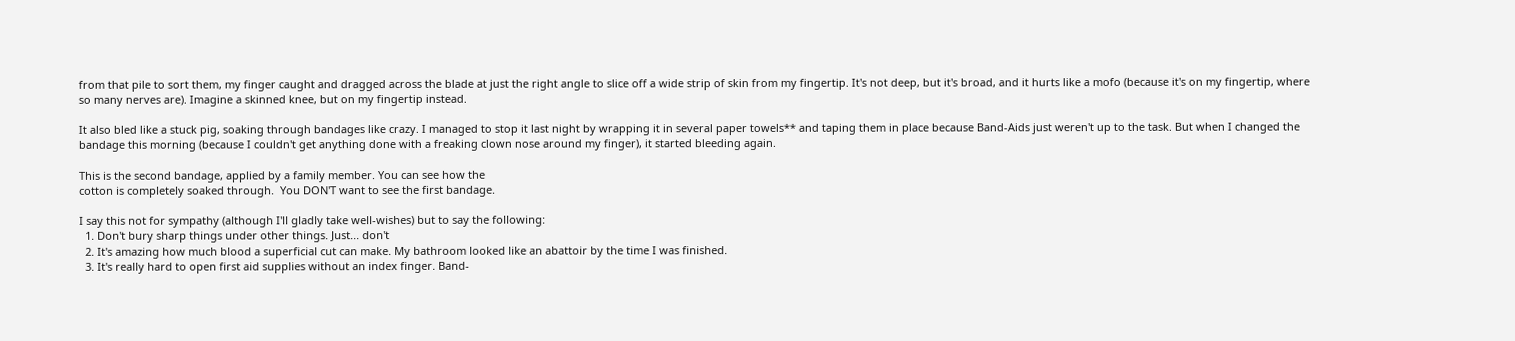from that pile to sort them, my finger caught and dragged across the blade at just the right angle to slice off a wide strip of skin from my fingertip. It's not deep, but it's broad, and it hurts like a mofo (because it's on my fingertip, where so many nerves are). Imagine a skinned knee, but on my fingertip instead.

It also bled like a stuck pig, soaking through bandages like crazy. I managed to stop it last night by wrapping it in several paper towels** and taping them in place because Band-Aids just weren't up to the task. But when I changed the bandage this morning (because I couldn't get anything done with a freaking clown nose around my finger), it started bleeding again.

This is the second bandage, applied by a family member. You can see how the
cotton is completely soaked through.  You DON'T want to see the first bandage.

I say this not for sympathy (although I'll gladly take well-wishes) but to say the following:
  1. Don't bury sharp things under other things. Just... don't
  2. It's amazing how much blood a superficial cut can make. My bathroom looked like an abattoir by the time I was finished.
  3. It's really hard to open first aid supplies without an index finger. Band-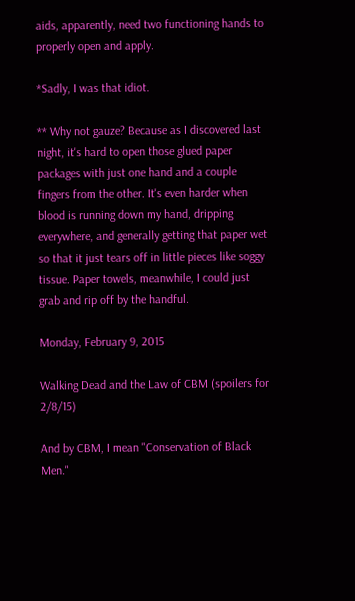aids, apparently, need two functioning hands to properly open and apply.

*Sadly, I was that idiot.

** Why not gauze? Because as I discovered last night, it's hard to open those glued paper packages with just one hand and a couple fingers from the other. It's even harder when blood is running down my hand, dripping everywhere, and generally getting that paper wet so that it just tears off in little pieces like soggy tissue. Paper towels, meanwhile, I could just grab and rip off by the handful.

Monday, February 9, 2015

Walking Dead and the Law of CBM (spoilers for 2/8/15)

And by CBM, I mean "Conservation of Black Men."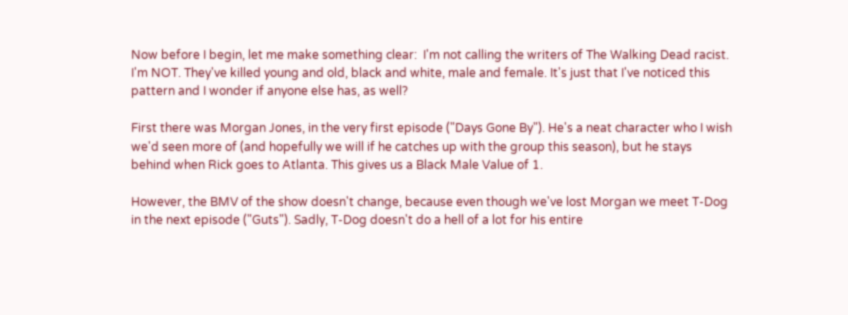Now before I begin, let me make something clear:  I'm not calling the writers of The Walking Dead racist. I'm NOT. They've killed young and old, black and white, male and female. It's just that I've noticed this pattern and I wonder if anyone else has, as well?

First there was Morgan Jones, in the very first episode ("Days Gone By"). He's a neat character who I wish we'd seen more of (and hopefully we will if he catches up with the group this season), but he stays behind when Rick goes to Atlanta. This gives us a Black Male Value of 1.

However, the BMV of the show doesn't change, because even though we've lost Morgan we meet T-Dog in the next episode ("Guts"). Sadly, T-Dog doesn't do a hell of a lot for his entire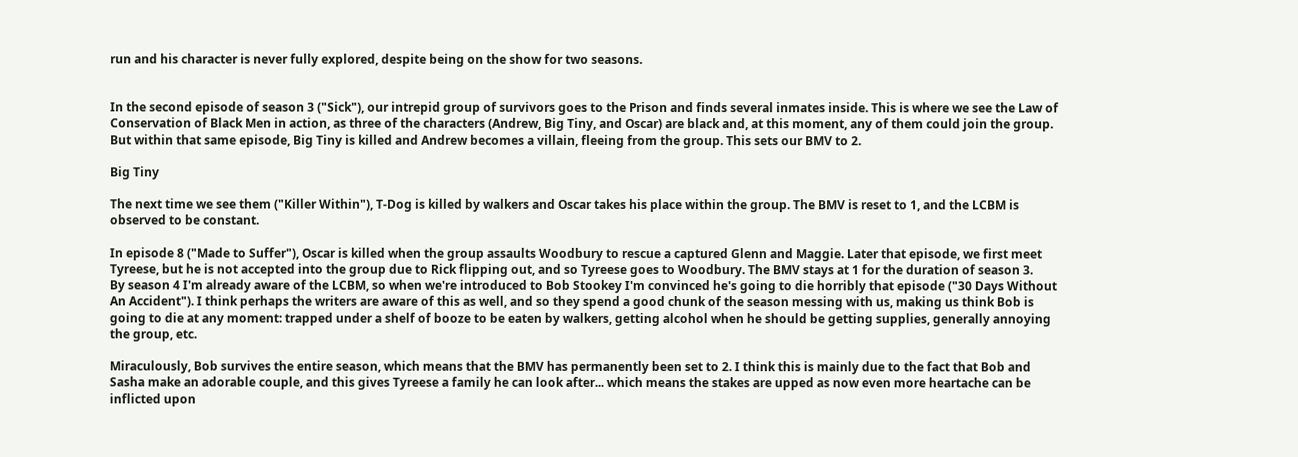run and his character is never fully explored, despite being on the show for two seasons.


In the second episode of season 3 ("Sick"), our intrepid group of survivors goes to the Prison and finds several inmates inside. This is where we see the Law of Conservation of Black Men in action, as three of the characters (Andrew, Big Tiny, and Oscar) are black and, at this moment, any of them could join the group. But within that same episode, Big Tiny is killed and Andrew becomes a villain, fleeing from the group. This sets our BMV to 2.

Big Tiny

The next time we see them ("Killer Within"), T-Dog is killed by walkers and Oscar takes his place within the group. The BMV is reset to 1, and the LCBM is observed to be constant.

In episode 8 ("Made to Suffer"), Oscar is killed when the group assaults Woodbury to rescue a captured Glenn and Maggie. Later that episode, we first meet Tyreese, but he is not accepted into the group due to Rick flipping out, and so Tyreese goes to Woodbury. The BMV stays at 1 for the duration of season 3.
By season 4 I'm already aware of the LCBM, so when we're introduced to Bob Stookey I'm convinced he's going to die horribly that episode ("30 Days Without An Accident"). I think perhaps the writers are aware of this as well, and so they spend a good chunk of the season messing with us, making us think Bob is going to die at any moment: trapped under a shelf of booze to be eaten by walkers, getting alcohol when he should be getting supplies, generally annoying the group, etc.

Miraculously, Bob survives the entire season, which means that the BMV has permanently been set to 2. I think this is mainly due to the fact that Bob and Sasha make an adorable couple, and this gives Tyreese a family he can look after... which means the stakes are upped as now even more heartache can be inflicted upon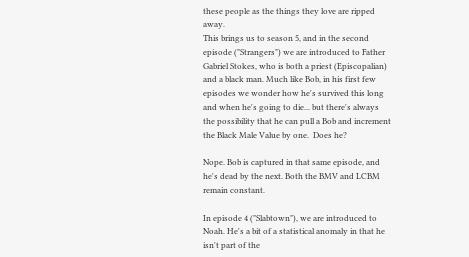these people as the things they love are ripped away.
This brings us to season 5, and in the second episode ("Strangers") we are introduced to Father Gabriel Stokes, who is both a priest (Episcopalian) and a black man. Much like Bob, in his first few episodes we wonder how he's survived this long and when he's going to die... but there's always the possibility that he can pull a Bob and increment the Black Male Value by one.  Does he?

Nope. Bob is captured in that same episode, and he's dead by the next. Both the BMV and LCBM remain constant.

In episode 4 ("Slabtown"), we are introduced to Noah. He's a bit of a statistical anomaly in that he isn't part of the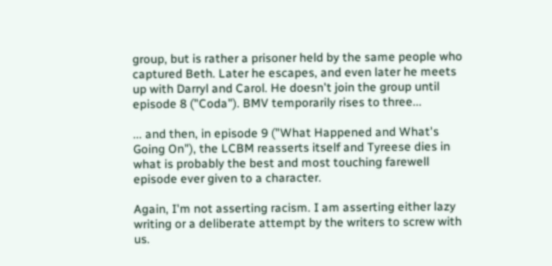group, but is rather a prisoner held by the same people who captured Beth. Later he escapes, and even later he meets up with Darryl and Carol. He doesn't join the group until episode 8 ("Coda"). BMV temporarily rises to three...

... and then, in episode 9 ("What Happened and What's Going On"), the LCBM reasserts itself and Tyreese dies in what is probably the best and most touching farewell episode ever given to a character.

Again, I'm not asserting racism. I am asserting either lazy writing or a deliberate attempt by the writers to screw with us.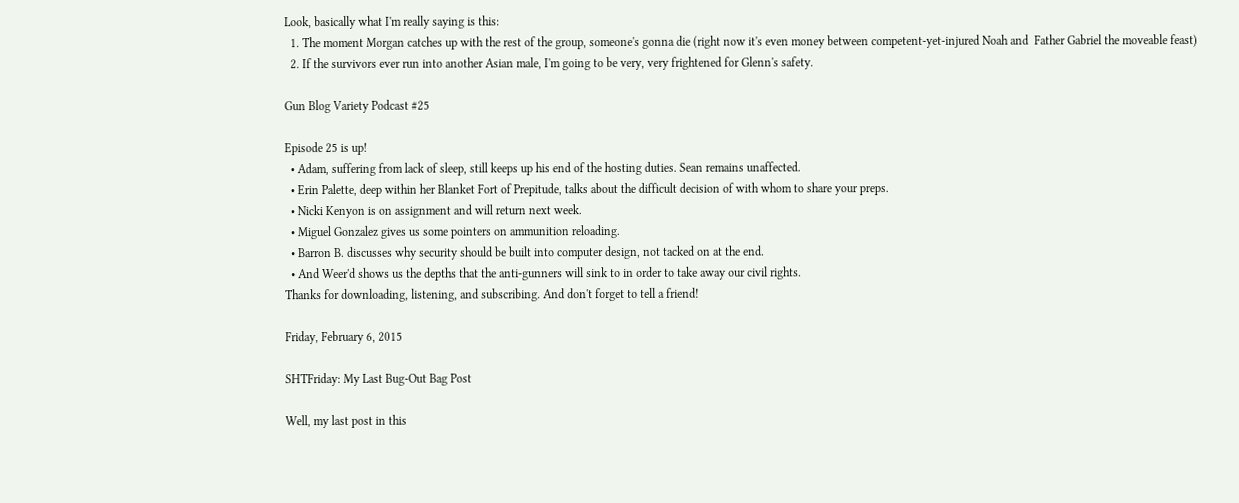Look, basically what I'm really saying is this:
  1. The moment Morgan catches up with the rest of the group, someone's gonna die (right now it's even money between competent-yet-injured Noah and  Father Gabriel the moveable feast)
  2. If the survivors ever run into another Asian male, I'm going to be very, very frightened for Glenn's safety.

Gun Blog Variety Podcast #25

Episode 25 is up!
  • Adam, suffering from lack of sleep, still keeps up his end of the hosting duties. Sean remains unaffected.
  • Erin Palette, deep within her Blanket Fort of Prepitude, talks about the difficult decision of with whom to share your preps.
  • Nicki Kenyon is on assignment and will return next week.
  • Miguel Gonzalez gives us some pointers on ammunition reloading.
  • Barron B. discusses why security should be built into computer design, not tacked on at the end.
  • And Weer'd shows us the depths that the anti-gunners will sink to in order to take away our civil rights.
Thanks for downloading, listening, and subscribing. And don't forget to tell a friend!

Friday, February 6, 2015

SHTFriday: My Last Bug-Out Bag Post

Well, my last post in this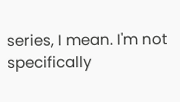series, I mean. I'm not specifically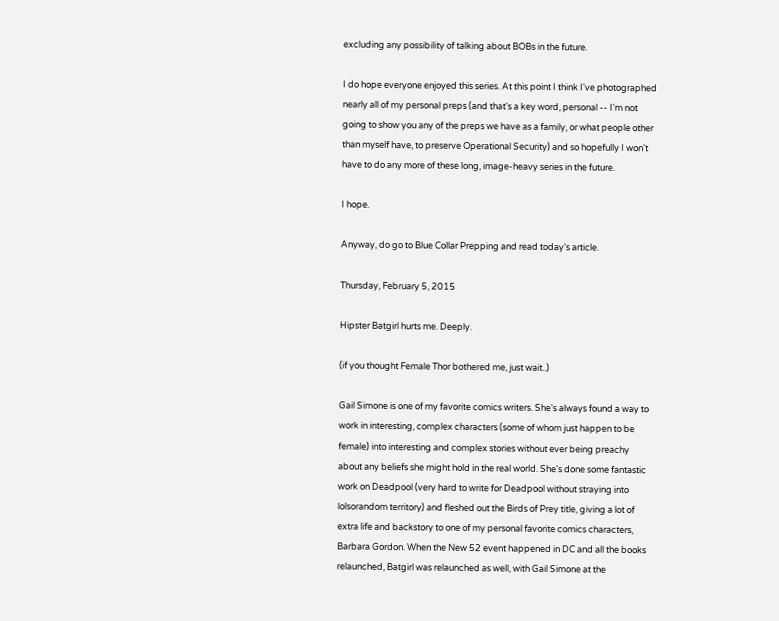excluding any possibility of talking about BOBs in the future.

I do hope everyone enjoyed this series. At this point I think I've photographed nearly all of my personal preps (and that's a key word, personal -- I'm not going to show you any of the preps we have as a family, or what people other than myself have, to preserve Operational Security) and so hopefully I won't have to do any more of these long, image-heavy series in the future.

I hope.

Anyway, do go to Blue Collar Prepping and read today's article.

Thursday, February 5, 2015

Hipster Batgirl hurts me. Deeply.

(if you thought Female Thor bothered me, just wait..)

Gail Simone is one of my favorite comics writers. She's always found a way to work in interesting, complex characters (some of whom just happen to be female) into interesting and complex stories without ever being preachy about any beliefs she might hold in the real world. She's done some fantastic work on Deadpool (very hard to write for Deadpool without straying into lolsorandom territory) and fleshed out the Birds of Prey title, giving a lot of extra life and backstory to one of my personal favorite comics characters, Barbara Gordon. When the New 52 event happened in DC and all the books relaunched, Batgirl was relaunched as well, with Gail Simone at the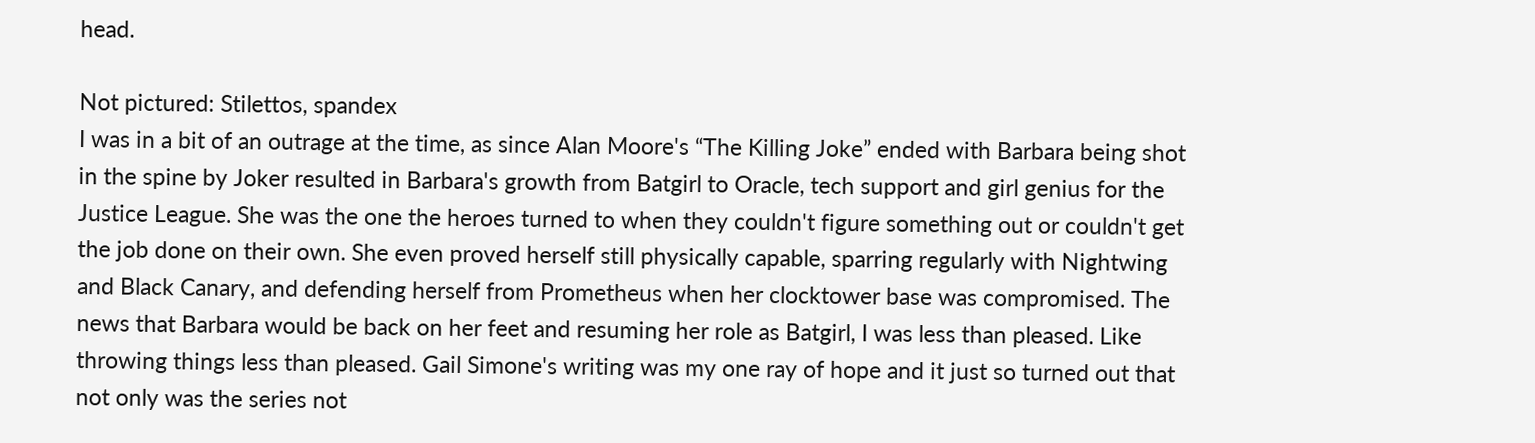head.

Not pictured: Stilettos, spandex
I was in a bit of an outrage at the time, as since Alan Moore's “The Killing Joke” ended with Barbara being shot in the spine by Joker resulted in Barbara's growth from Batgirl to Oracle, tech support and girl genius for the Justice League. She was the one the heroes turned to when they couldn't figure something out or couldn't get the job done on their own. She even proved herself still physically capable, sparring regularly with Nightwing and Black Canary, and defending herself from Prometheus when her clocktower base was compromised. The news that Barbara would be back on her feet and resuming her role as Batgirl, I was less than pleased. Like throwing things less than pleased. Gail Simone's writing was my one ray of hope and it just so turned out that not only was the series not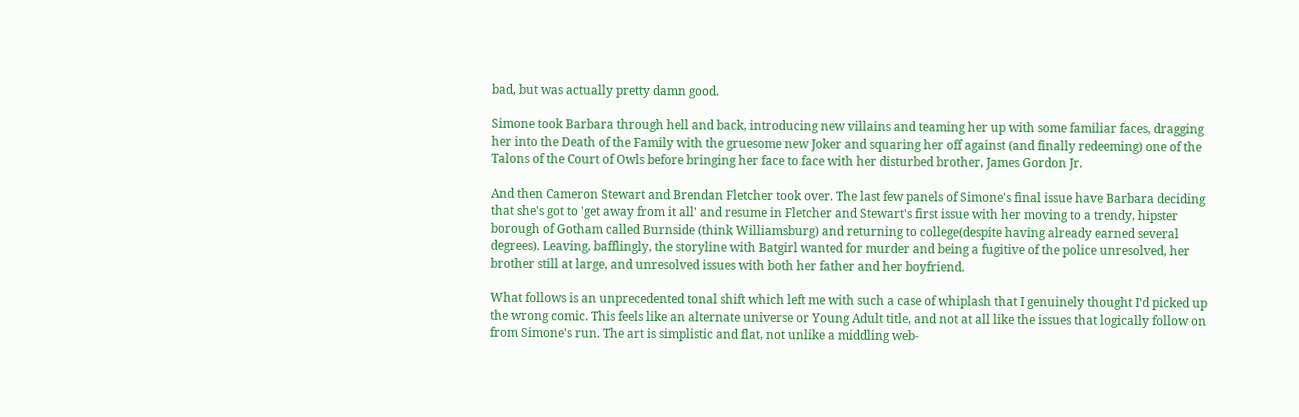bad, but was actually pretty damn good.

Simone took Barbara through hell and back, introducing new villains and teaming her up with some familiar faces, dragging her into the Death of the Family with the gruesome new Joker and squaring her off against (and finally redeeming) one of the Talons of the Court of Owls before bringing her face to face with her disturbed brother, James Gordon Jr.

And then Cameron Stewart and Brendan Fletcher took over. The last few panels of Simone's final issue have Barbara deciding that she's got to 'get away from it all' and resume in Fletcher and Stewart's first issue with her moving to a trendy, hipster borough of Gotham called Burnside (think Williamsburg) and returning to college(despite having already earned several degrees). Leaving, bafflingly, the storyline with Batgirl wanted for murder and being a fugitive of the police unresolved, her brother still at large, and unresolved issues with both her father and her boyfriend.

What follows is an unprecedented tonal shift which left me with such a case of whiplash that I genuinely thought I'd picked up the wrong comic. This feels like an alternate universe or Young Adult title, and not at all like the issues that logically follow on from Simone's run. The art is simplistic and flat, not unlike a middling web-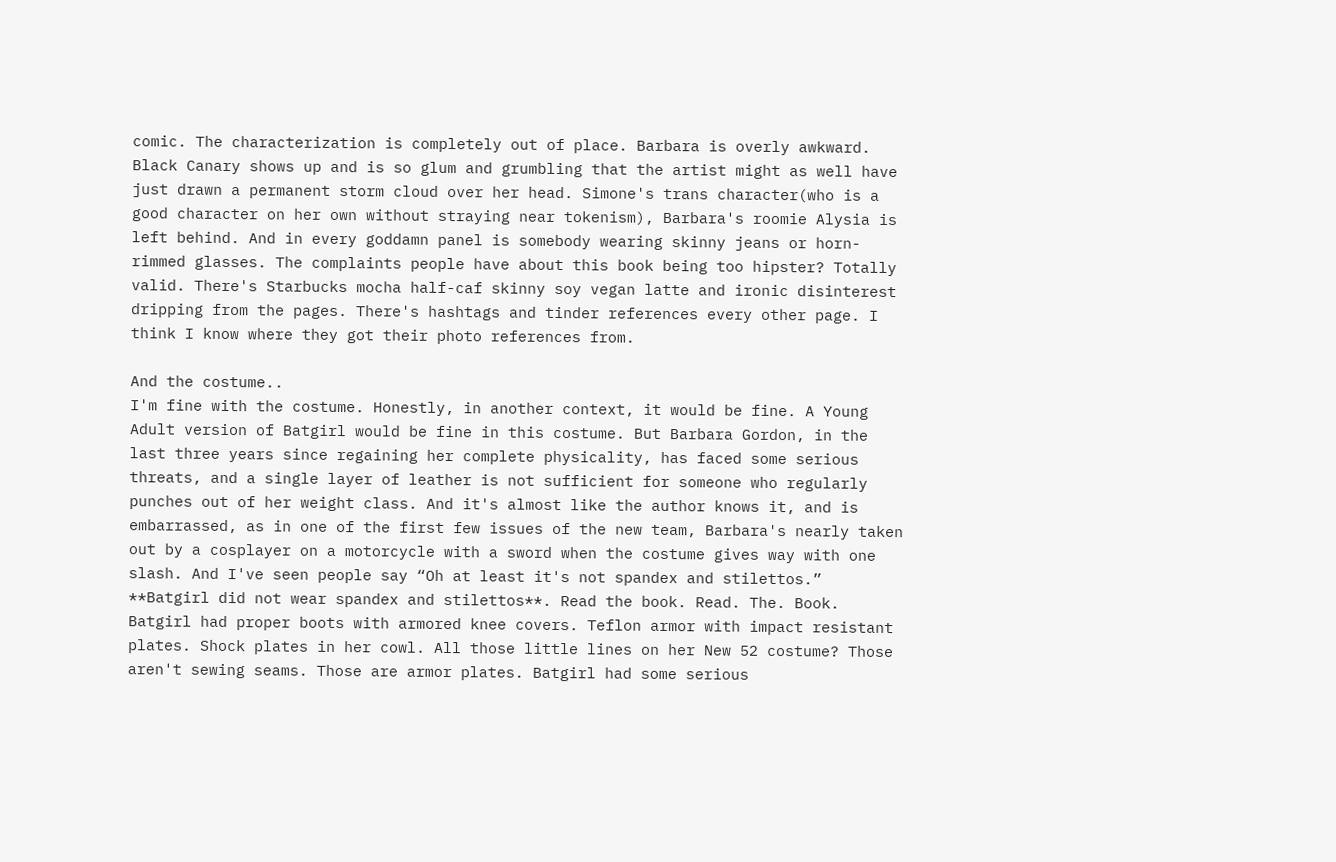comic. The characterization is completely out of place. Barbara is overly awkward. Black Canary shows up and is so glum and grumbling that the artist might as well have just drawn a permanent storm cloud over her head. Simone's trans character(who is a good character on her own without straying near tokenism), Barbara's roomie Alysia is left behind. And in every goddamn panel is somebody wearing skinny jeans or horn-rimmed glasses. The complaints people have about this book being too hipster? Totally valid. There's Starbucks mocha half-caf skinny soy vegan latte and ironic disinterest dripping from the pages. There's hashtags and tinder references every other page. I think I know where they got their photo references from.

And the costume..
I'm fine with the costume. Honestly, in another context, it would be fine. A Young Adult version of Batgirl would be fine in this costume. But Barbara Gordon, in the last three years since regaining her complete physicality, has faced some serious threats, and a single layer of leather is not sufficient for someone who regularly punches out of her weight class. And it's almost like the author knows it, and is embarrassed, as in one of the first few issues of the new team, Barbara's nearly taken out by a cosplayer on a motorcycle with a sword when the costume gives way with one slash. And I've seen people say “Oh at least it's not spandex and stilettos.” **Batgirl did not wear spandex and stilettos**. Read the book. Read. The. Book. Batgirl had proper boots with armored knee covers. Teflon armor with impact resistant plates. Shock plates in her cowl. All those little lines on her New 52 costume? Those aren't sewing seams. Those are armor plates. Batgirl had some serious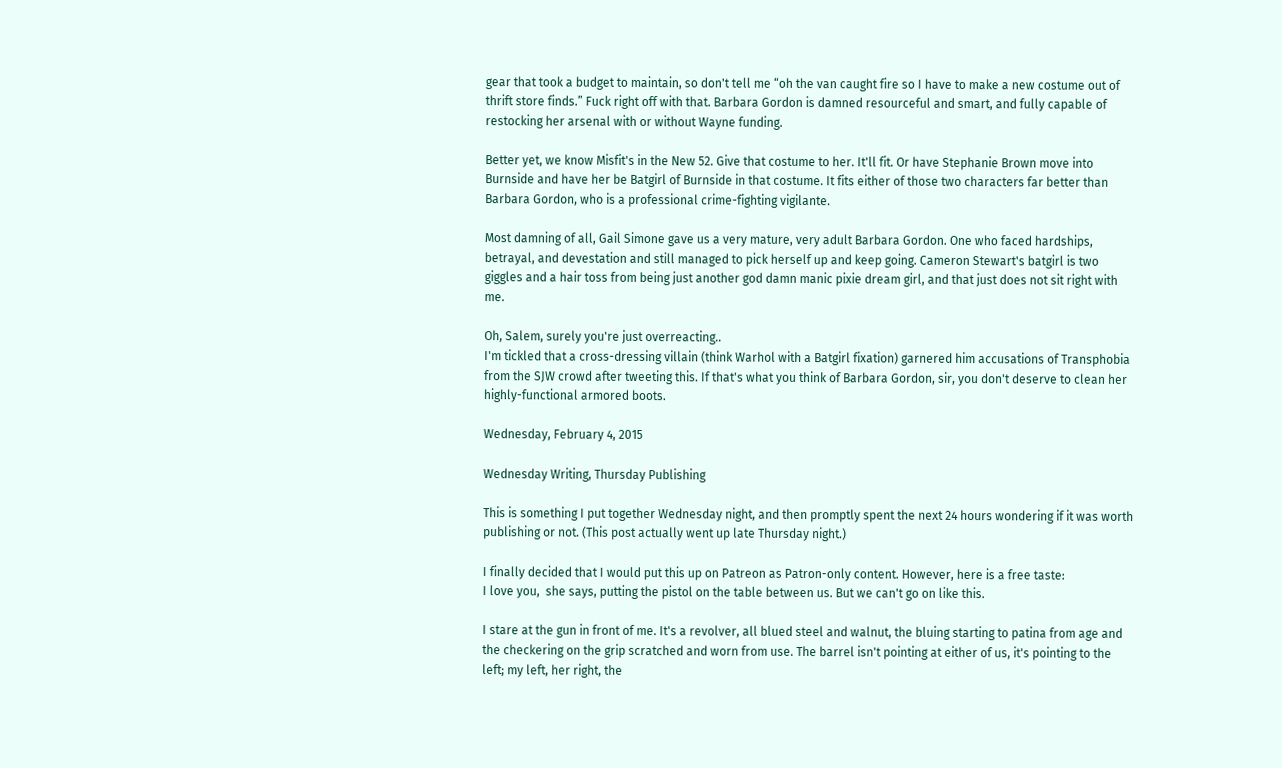gear that took a budget to maintain, so don't tell me “oh the van caught fire so I have to make a new costume out of thrift store finds.” Fuck right off with that. Barbara Gordon is damned resourceful and smart, and fully capable of restocking her arsenal with or without Wayne funding.

Better yet, we know Misfit's in the New 52. Give that costume to her. It'll fit. Or have Stephanie Brown move into Burnside and have her be Batgirl of Burnside in that costume. It fits either of those two characters far better than Barbara Gordon, who is a professional crime-fighting vigilante.

Most damning of all, Gail Simone gave us a very mature, very adult Barbara Gordon. One who faced hardships, betrayal, and devestation and still managed to pick herself up and keep going. Cameron Stewart's batgirl is two giggles and a hair toss from being just another god damn manic pixie dream girl, and that just does not sit right with me.

Oh, Salem, surely you're just overreacting..
I'm tickled that a cross-dressing villain (think Warhol with a Batgirl fixation) garnered him accusations of Transphobia from the SJW crowd after tweeting this. If that's what you think of Barbara Gordon, sir, you don't deserve to clean her highly-functional armored boots.

Wednesday, February 4, 2015

Wednesday Writing, Thursday Publishing

This is something I put together Wednesday night, and then promptly spent the next 24 hours wondering if it was worth publishing or not. (This post actually went up late Thursday night.)

I finally decided that I would put this up on Patreon as Patron-only content. However, here is a free taste:
I love you,  she says, putting the pistol on the table between us. But we can't go on like this.

I stare at the gun in front of me. It's a revolver, all blued steel and walnut, the bluing starting to patina from age and the checkering on the grip scratched and worn from use. The barrel isn't pointing at either of us, it's pointing to the left; my left, her right, the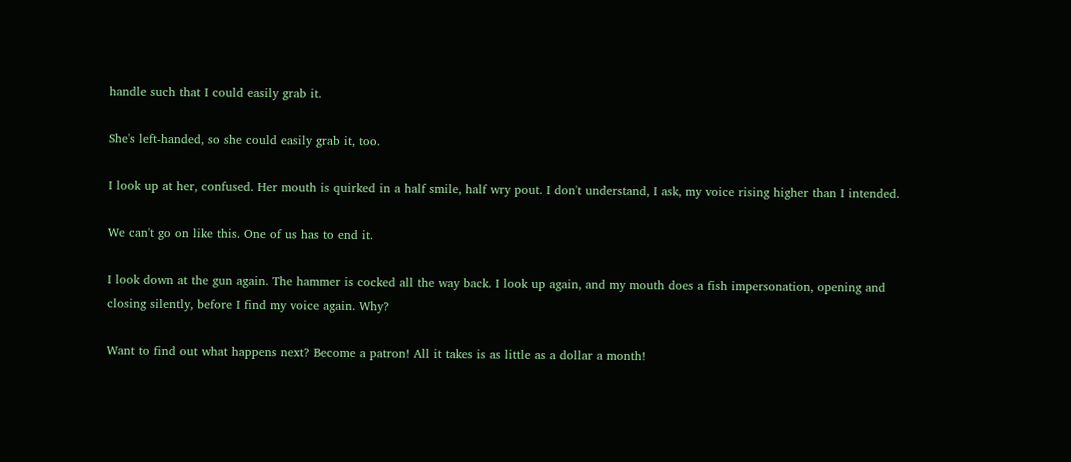handle such that I could easily grab it.

She's left-handed, so she could easily grab it, too.

I look up at her, confused. Her mouth is quirked in a half smile, half wry pout. I don't understand, I ask, my voice rising higher than I intended.

We can't go on like this. One of us has to end it.

I look down at the gun again. The hammer is cocked all the way back. I look up again, and my mouth does a fish impersonation, opening and closing silently, before I find my voice again. Why?

Want to find out what happens next? Become a patron! All it takes is as little as a dollar a month!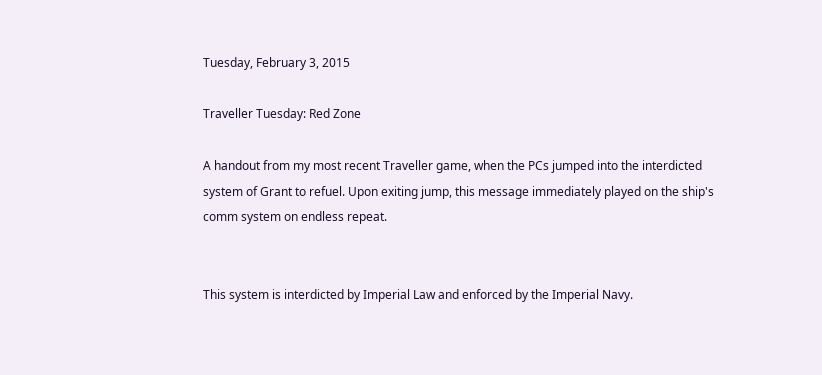Tuesday, February 3, 2015

Traveller Tuesday: Red Zone

A handout from my most recent Traveller game, when the PCs jumped into the interdicted system of Grant to refuel. Upon exiting jump, this message immediately played on the ship's comm system on endless repeat.


This system is interdicted by Imperial Law and enforced by the Imperial Navy.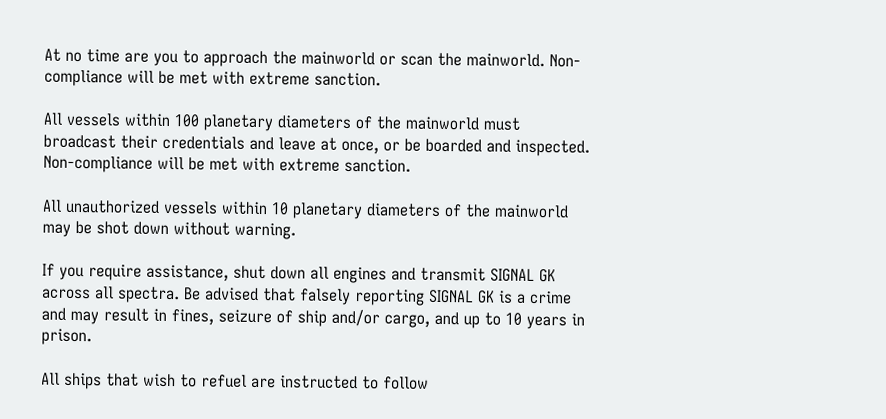At no time are you to approach the mainworld or scan the mainworld. Non-compliance will be met with extreme sanction.

All vessels within 100 planetary diameters of the mainworld must broadcast their credentials and leave at once, or be boarded and inspected. Non-compliance will be met with extreme sanction.

All unauthorized vessels within 10 planetary diameters of the mainworld may be shot down without warning.

If you require assistance, shut down all engines and transmit SIGNAL GK across all spectra. Be advised that falsely reporting SIGNAL GK is a crime and may result in fines, seizure of ship and/or cargo, and up to 10 years in prison.

All ships that wish to refuel are instructed to follow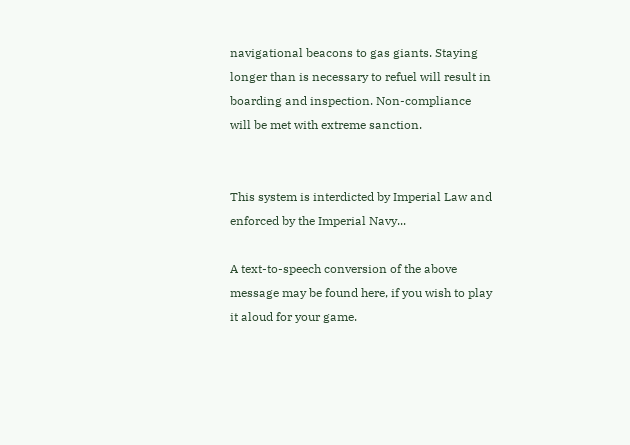navigational beacons to gas giants. Staying longer than is necessary to refuel will result in boarding and inspection. Non-compliance will be met with extreme sanction.


This system is interdicted by Imperial Law and enforced by the Imperial Navy...

A text-to-speech conversion of the above message may be found here, if you wish to play it aloud for your game.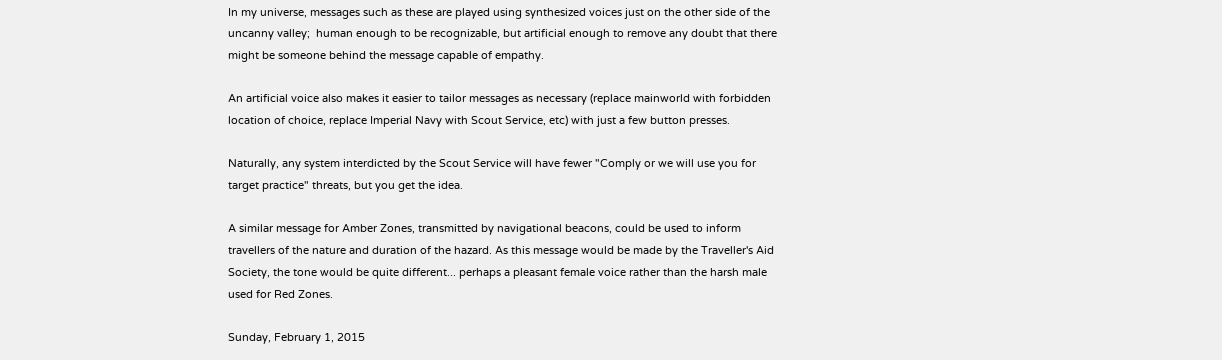In my universe, messages such as these are played using synthesized voices just on the other side of the uncanny valley;  human enough to be recognizable, but artificial enough to remove any doubt that there might be someone behind the message capable of empathy.

An artificial voice also makes it easier to tailor messages as necessary (replace mainworld with forbidden location of choice, replace Imperial Navy with Scout Service, etc) with just a few button presses.

Naturally, any system interdicted by the Scout Service will have fewer "Comply or we will use you for target practice" threats, but you get the idea.

A similar message for Amber Zones, transmitted by navigational beacons, could be used to inform travellers of the nature and duration of the hazard. As this message would be made by the Traveller's Aid Society, the tone would be quite different... perhaps a pleasant female voice rather than the harsh male used for Red Zones.

Sunday, February 1, 2015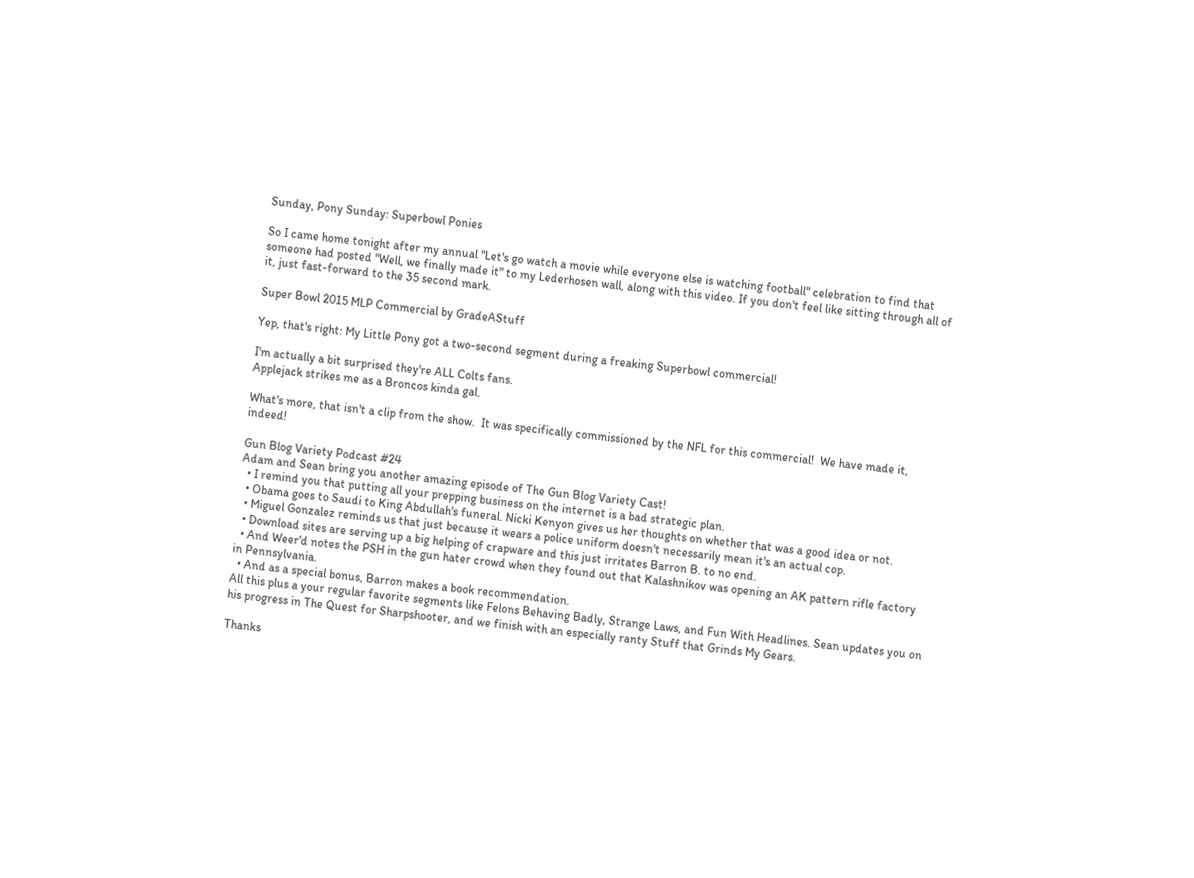Sunday, Pony Sunday: Superbowl Ponies

So I came home tonight after my annual "Let's go watch a movie while everyone else is watching football" celebration to find that someone had posted "Well, we finally made it" to my Lederhosen wall, along with this video. If you don't feel like sitting through all of it, just fast-forward to the 35 second mark.

Super Bowl 2015 MLP Commercial by GradeAStuff

Yep, that's right: My Little Pony got a two-second segment during a freaking Superbowl commercial!

I'm actually a bit surprised they're ALL Colts fans.
Applejack strikes me as a Broncos kinda gal.

What's more, that isn't a clip from the show.  It was specifically commissioned by the NFL for this commercial!  We have made it, indeed!

Gun Blog Variety Podcast #24
Adam and Sean bring you another amazing episode of The Gun Blog Variety Cast!
  • I remind you that putting all your prepping business on the internet is a bad strategic plan.
  • Obama goes to Saudi to King Abdullah's funeral. Nicki Kenyon gives us her thoughts on whether that was a good idea or not.
  • Miguel Gonzalez reminds us that just because it wears a police uniform doesn't necessarily mean it's an actual cop.
  • Download sites are serving up a big helping of crapware and this just irritates Barron B. to no end.
  • And Weer'd notes the PSH in the gun hater crowd when they found out that Kalashnikov was opening an AK pattern rifle factory in Pennsylvania.
  • And as a special bonus, Barron makes a book recommendation.
All this plus a your regular favorite segments like Felons Behaving Badly, Strange Laws, and Fun With Headlines. Sean updates you on his progress in The Quest for Sharpshooter, and we finish with an especially ranty Stuff that Grinds My Gears.

Thanks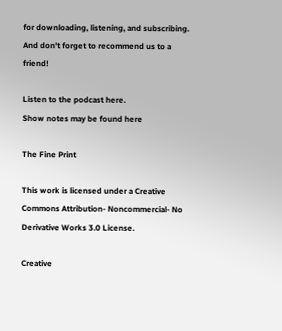for downloading, listening, and subscribing. And don't forget to recommend us to a friend!

Listen to the podcast here.
Show notes may be found here

The Fine Print

This work is licensed under a Creative Commons Attribution- Noncommercial- No Derivative Works 3.0 License.

Creative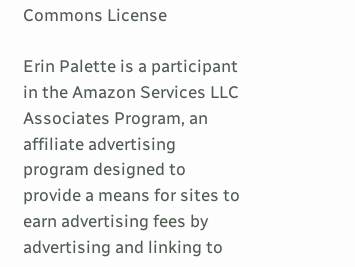Commons License

Erin Palette is a participant in the Amazon Services LLC Associates Program, an affiliate advertising program designed to provide a means for sites to earn advertising fees by advertising and linking to